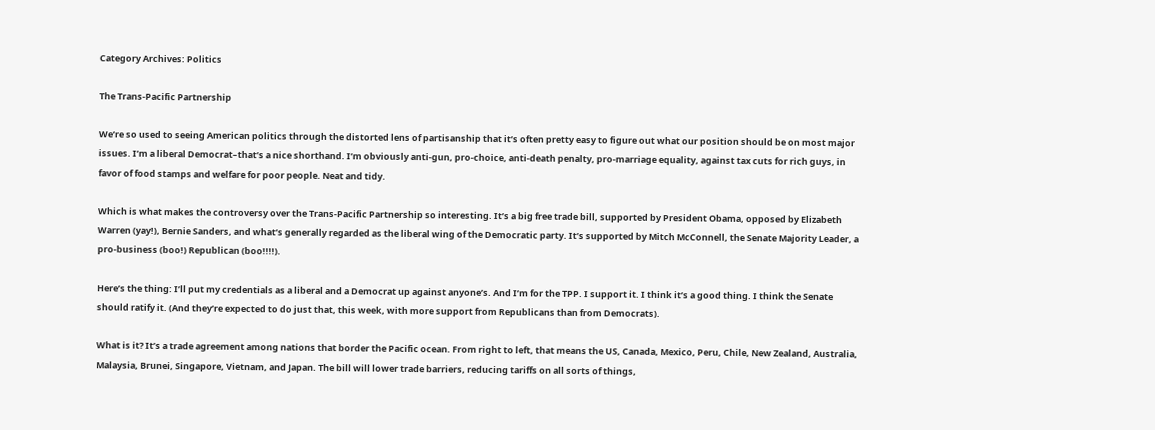Category Archives: Politics

The Trans-Pacific Partnership

We’re so used to seeing American politics through the distorted lens of partisanship that it’s often pretty easy to figure out what our position should be on most major issues. I’m a liberal Democrat–that’s a nice shorthand. I’m obviously anti-gun, pro-choice, anti-death penalty, pro-marriage equality, against tax cuts for rich guys, in favor of food stamps and welfare for poor people. Neat and tidy.

Which is what makes the controversy over the Trans-Pacific Partnership so interesting. It’s a big free trade bill, supported by President Obama, opposed by Elizabeth Warren (yay!), Bernie Sanders, and what’s generally regarded as the liberal wing of the Democratic party. It’s supported by Mitch McConnell, the Senate Majority Leader, a pro-business (boo!) Republican (boo!!!!).

Here’s the thing: I’ll put my credentials as a liberal and a Democrat up against anyone’s. And I’m for the TPP. I support it. I think it’s a good thing. I think the Senate should ratify it. (And they’re expected to do just that, this week, with more support from Republicans than from Democrats).

What is it? It’s a trade agreement among nations that border the Pacific ocean. From right to left, that means the US, Canada, Mexico, Peru, Chile, New Zealand, Australia, Malaysia, Brunei, Singapore, Vietnam, and Japan. The bill will lower trade barriers, reducing tariffs on all sorts of things,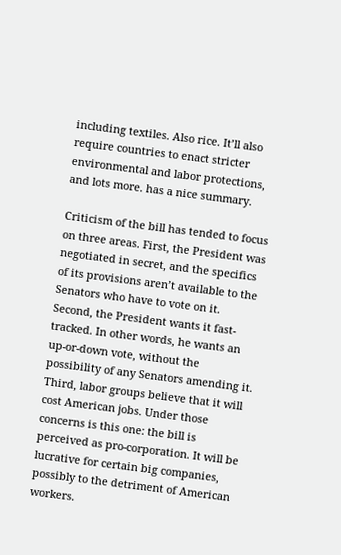including textiles. Also rice. It’ll also require countries to enact stricter environmental and labor protections, and lots more. has a nice summary.

Criticism of the bill has tended to focus on three areas. First, the President was negotiated in secret, and the specifics of its provisions aren’t available to the Senators who have to vote on it. Second, the President wants it fast-tracked. In other words, he wants an up-or-down vote, without the possibility of any Senators amending it. Third, labor groups believe that it will cost American jobs. Under those concerns is this one: the bill is perceived as pro-corporation. It will be lucrative for certain big companies, possibly to the detriment of American workers.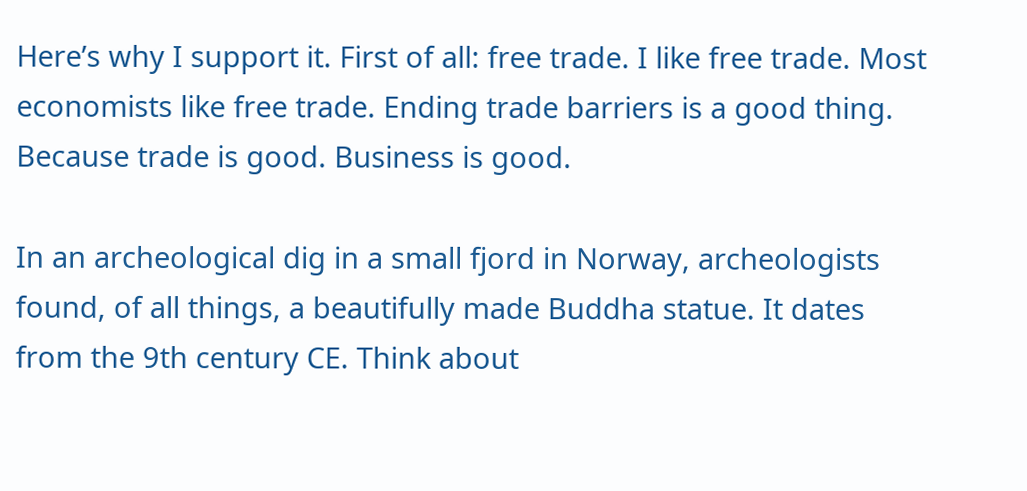Here’s why I support it. First of all: free trade. I like free trade. Most economists like free trade. Ending trade barriers is a good thing. Because trade is good. Business is good.

In an archeological dig in a small fjord in Norway, archeologists found, of all things, a beautifully made Buddha statue. It dates from the 9th century CE. Think about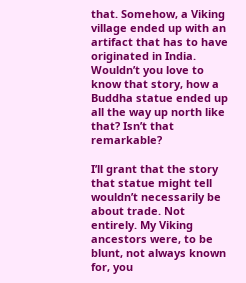that. Somehow, a Viking village ended up with an artifact that has to have originated in India. Wouldn’t you love to know that story, how a Buddha statue ended up all the way up north like that? Isn’t that remarkable?

I’ll grant that the story that statue might tell wouldn’t necessarily be about trade. Not entirely. My Viking ancestors were, to be blunt, not always known for, you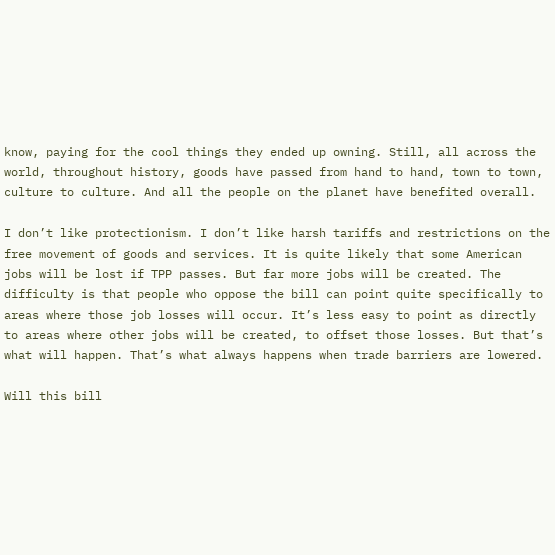know, paying for the cool things they ended up owning. Still, all across the world, throughout history, goods have passed from hand to hand, town to town, culture to culture. And all the people on the planet have benefited overall.

I don’t like protectionism. I don’t like harsh tariffs and restrictions on the free movement of goods and services. It is quite likely that some American jobs will be lost if TPP passes. But far more jobs will be created. The difficulty is that people who oppose the bill can point quite specifically to areas where those job losses will occur. It’s less easy to point as directly to areas where other jobs will be created, to offset those losses. But that’s what will happen. That’s what always happens when trade barriers are lowered.

Will this bill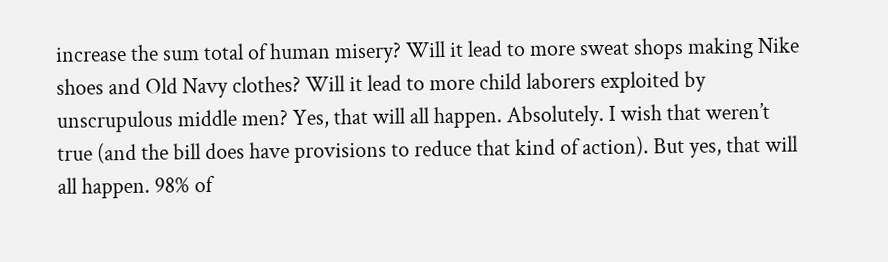increase the sum total of human misery? Will it lead to more sweat shops making Nike shoes and Old Navy clothes? Will it lead to more child laborers exploited by unscrupulous middle men? Yes, that will all happen. Absolutely. I wish that weren’t true (and the bill does have provisions to reduce that kind of action). But yes, that will all happen. 98% of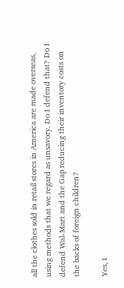all the clothes sold in retail stores in America are made overseas, using methods that we regard as unsavory. Do I defend that? Do I defend Wal-Mart and the Gap reducing their inventory costs on the backs of foreign children?

Yes, I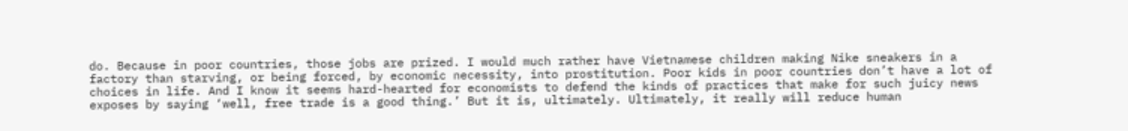do. Because in poor countries, those jobs are prized. I would much rather have Vietnamese children making Nike sneakers in a factory than starving, or being forced, by economic necessity, into prostitution. Poor kids in poor countries don’t have a lot of choices in life. And I know it seems hard-hearted for economists to defend the kinds of practices that make for such juicy news exposes by saying ‘well, free trade is a good thing.’ But it is, ultimately. Ultimately, it really will reduce human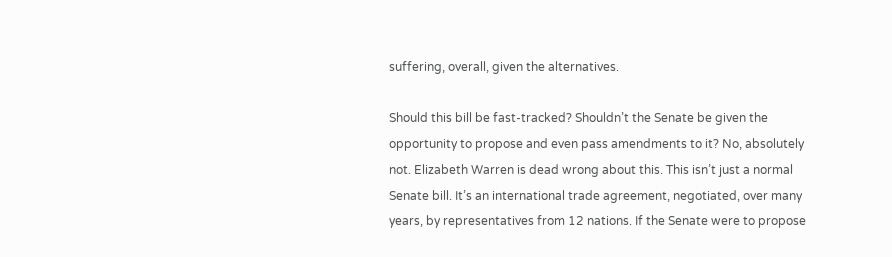suffering, overall, given the alternatives.

Should this bill be fast-tracked? Shouldn’t the Senate be given the opportunity to propose and even pass amendments to it? No, absolutely not. Elizabeth Warren is dead wrong about this. This isn’t just a normal Senate bill. It’s an international trade agreement, negotiated, over many years, by representatives from 12 nations. If the Senate were to propose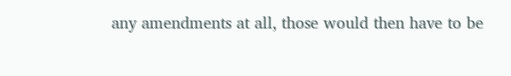any amendments at all, those would then have to be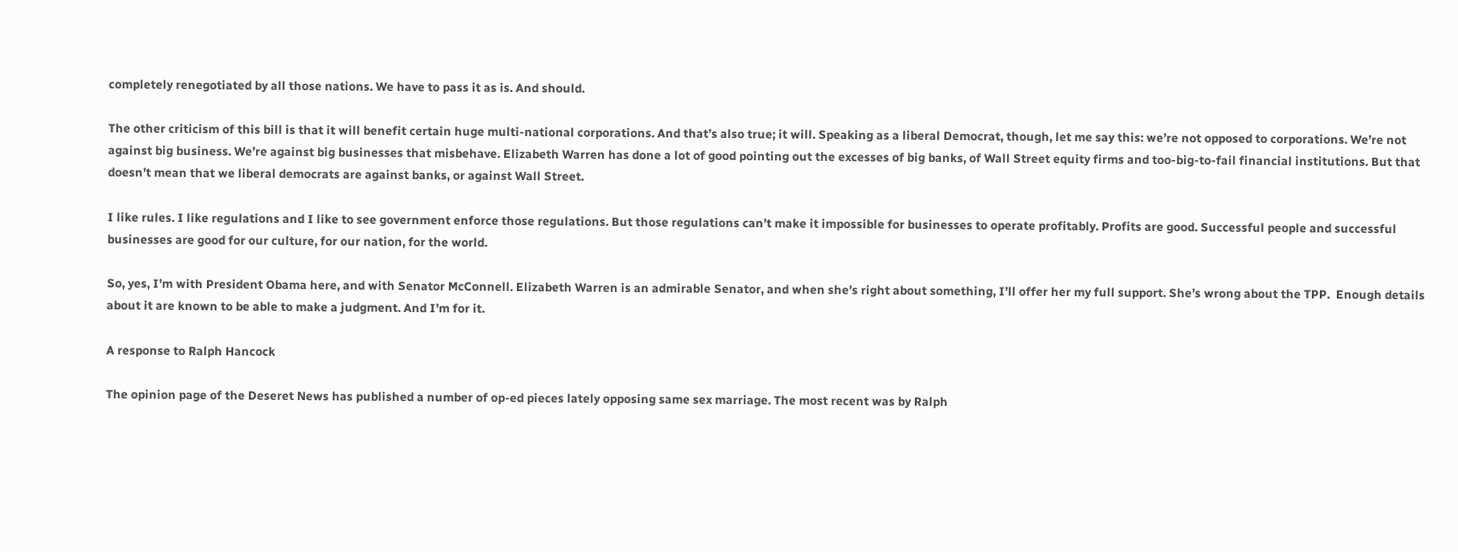completely renegotiated by all those nations. We have to pass it as is. And should.

The other criticism of this bill is that it will benefit certain huge multi-national corporations. And that’s also true; it will. Speaking as a liberal Democrat, though, let me say this: we’re not opposed to corporations. We’re not against big business. We’re against big businesses that misbehave. Elizabeth Warren has done a lot of good pointing out the excesses of big banks, of Wall Street equity firms and too-big-to-fail financial institutions. But that doesn’t mean that we liberal democrats are against banks, or against Wall Street.

I like rules. I like regulations and I like to see government enforce those regulations. But those regulations can’t make it impossible for businesses to operate profitably. Profits are good. Successful people and successful businesses are good for our culture, for our nation, for the world.

So, yes, I’m with President Obama here, and with Senator McConnell. Elizabeth Warren is an admirable Senator, and when she’s right about something, I’ll offer her my full support. She’s wrong about the TPP.  Enough details about it are known to be able to make a judgment. And I’m for it.

A response to Ralph Hancock

The opinion page of the Deseret News has published a number of op-ed pieces lately opposing same sex marriage. The most recent was by Ralph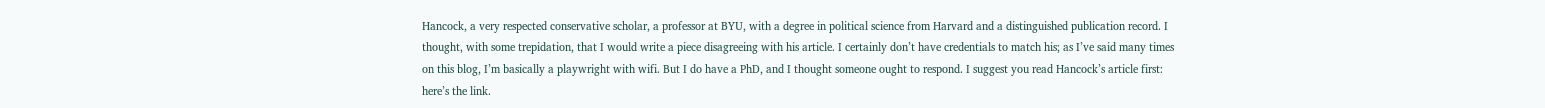Hancock, a very respected conservative scholar, a professor at BYU, with a degree in political science from Harvard and a distinguished publication record. I thought, with some trepidation, that I would write a piece disagreeing with his article. I certainly don’t have credentials to match his; as I’ve said many times on this blog, I’m basically a playwright with wifi. But I do have a PhD, and I thought someone ought to respond. I suggest you read Hancock’s article first: here’s the link.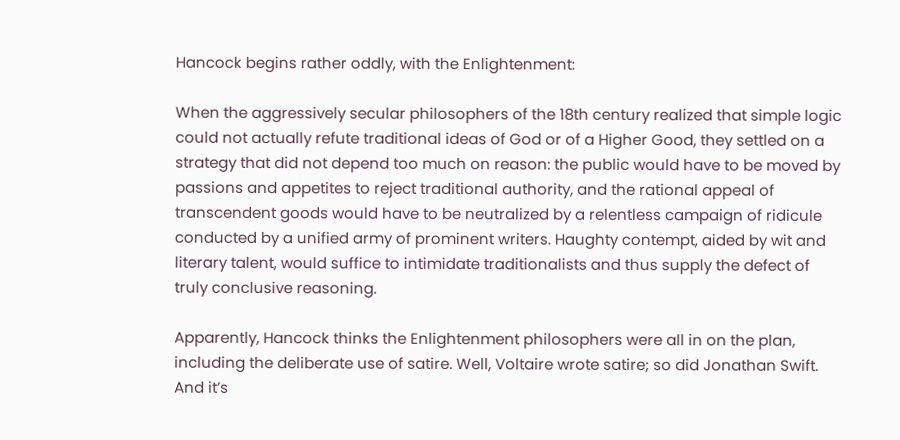Hancock begins rather oddly, with the Enlightenment:

When the aggressively secular philosophers of the 18th century realized that simple logic could not actually refute traditional ideas of God or of a Higher Good, they settled on a strategy that did not depend too much on reason: the public would have to be moved by passions and appetites to reject traditional authority, and the rational appeal of transcendent goods would have to be neutralized by a relentless campaign of ridicule conducted by a unified army of prominent writers. Haughty contempt, aided by wit and literary talent, would suffice to intimidate traditionalists and thus supply the defect of truly conclusive reasoning.

Apparently, Hancock thinks the Enlightenment philosophers were all in on the plan, including the deliberate use of satire. Well, Voltaire wrote satire; so did Jonathan Swift. And it’s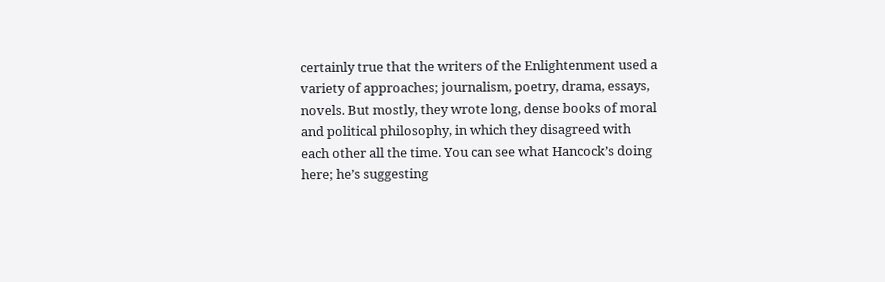certainly true that the writers of the Enlightenment used a variety of approaches; journalism, poetry, drama, essays, novels. But mostly, they wrote long, dense books of moral and political philosophy, in which they disagreed with each other all the time. You can see what Hancock’s doing here; he’s suggesting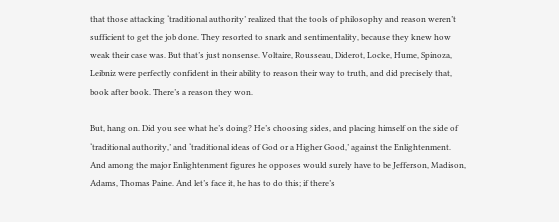that those attacking ‘traditional authority’ realized that the tools of philosophy and reason weren’t sufficient to get the job done. They resorted to snark and sentimentality, because they knew how weak their case was. But that’s just nonsense. Voltaire, Rousseau, Diderot, Locke, Hume, Spinoza, Leibniz were perfectly confident in their ability to reason their way to truth, and did precisely that, book after book. There’s a reason they won.

But, hang on. Did you see what he’s doing? He’s choosing sides, and placing himself on the side of ‘traditional authority,’ and ‘traditional ideas of God or a Higher Good,’ against the Enlightenment. And among the major Enlightenment figures he opposes would surely have to be Jefferson, Madison, Adams, Thomas Paine. And let’s face it, he has to do this; if there’s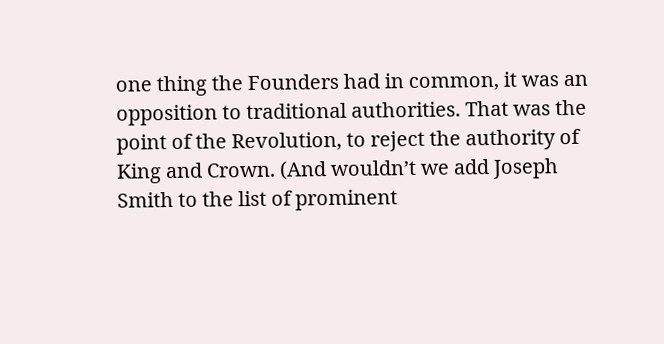one thing the Founders had in common, it was an opposition to traditional authorities. That was the point of the Revolution, to reject the authority of King and Crown. (And wouldn’t we add Joseph Smith to the list of prominent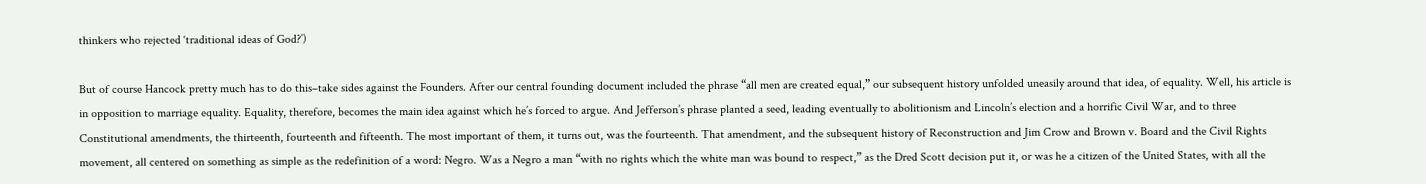thinkers who rejected ‘traditional ideas of God?’)

But of course Hancock pretty much has to do this–take sides against the Founders. After our central founding document included the phrase “all men are created equal,” our subsequent history unfolded uneasily around that idea, of equality. Well, his article is in opposition to marriage equality. Equality, therefore, becomes the main idea against which he’s forced to argue. And Jefferson’s phrase planted a seed, leading eventually to abolitionism and Lincoln’s election and a horrific Civil War, and to three Constitutional amendments, the thirteenth, fourteenth and fifteenth. The most important of them, it turns out, was the fourteenth. That amendment, and the subsequent history of Reconstruction and Jim Crow and Brown v. Board and the Civil Rights movement, all centered on something as simple as the redefinition of a word: Negro. Was a Negro a man “with no rights which the white man was bound to respect,” as the Dred Scott decision put it, or was he a citizen of the United States, with all the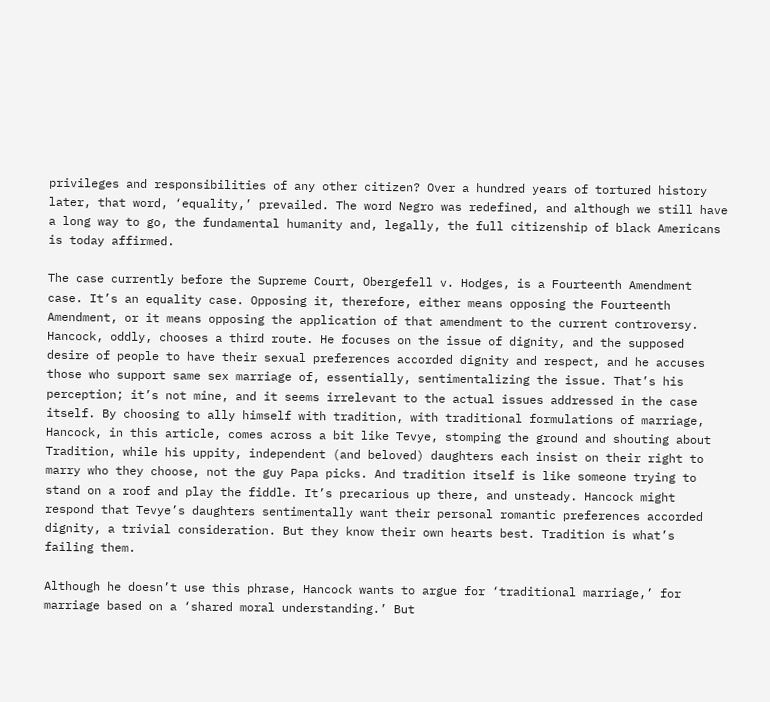privileges and responsibilities of any other citizen? Over a hundred years of tortured history later, that word, ‘equality,’ prevailed. The word Negro was redefined, and although we still have a long way to go, the fundamental humanity and, legally, the full citizenship of black Americans is today affirmed.

The case currently before the Supreme Court, Obergefell v. Hodges, is a Fourteenth Amendment case. It’s an equality case. Opposing it, therefore, either means opposing the Fourteenth Amendment, or it means opposing the application of that amendment to the current controversy. Hancock, oddly, chooses a third route. He focuses on the issue of dignity, and the supposed desire of people to have their sexual preferences accorded dignity and respect, and he accuses those who support same sex marriage of, essentially, sentimentalizing the issue. That’s his perception; it’s not mine, and it seems irrelevant to the actual issues addressed in the case itself. By choosing to ally himself with tradition, with traditional formulations of marriage, Hancock, in this article, comes across a bit like Tevye, stomping the ground and shouting about Tradition, while his uppity, independent (and beloved) daughters each insist on their right to marry who they choose, not the guy Papa picks. And tradition itself is like someone trying to stand on a roof and play the fiddle. It’s precarious up there, and unsteady. Hancock might respond that Tevye’s daughters sentimentally want their personal romantic preferences accorded dignity, a trivial consideration. But they know their own hearts best. Tradition is what’s failing them.

Although he doesn’t use this phrase, Hancock wants to argue for ‘traditional marriage,’ for marriage based on a ‘shared moral understanding.’ But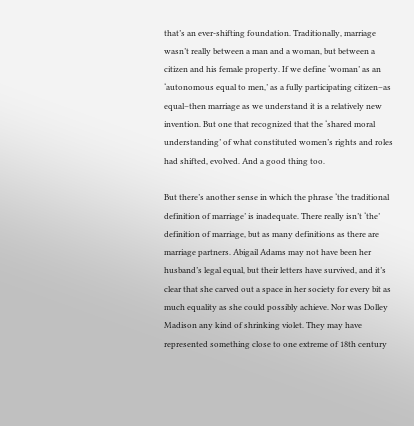that’s an ever-shifting foundation. Traditionally, marriage wasn’t really between a man and a woman, but between a citizen and his female property. If we define ‘woman’ as an ‘autonomous equal to men,’ as a fully participating citizen–as equal–then marriage as we understand it is a relatively new invention. But one that recognized that the ‘shared moral understanding’ of what constituted women’s rights and roles had shifted, evolved. And a good thing too.

But there’s another sense in which the phrase ‘the traditional definition of marriage’ is inadequate. There really isn’t ‘the’ definition of marriage, but as many definitions as there are marriage partners. Abigail Adams may not have been her husband’s legal equal, but their letters have survived, and it’s clear that she carved out a space in her society for every bit as much equality as she could possibly achieve. Nor was Dolley Madison any kind of shrinking violet. They may have represented something close to one extreme of 18th century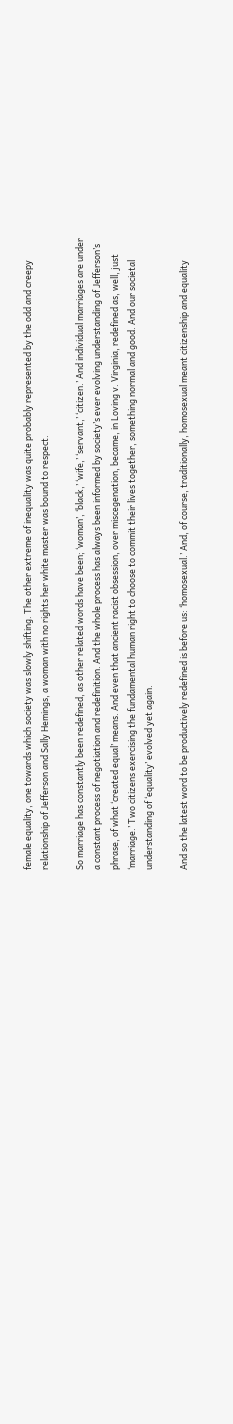female equality, one towards which society was slowly shifting. The other extreme of inequality was quite probably represented by the odd and creepy relationship of Jefferson and Sally Hemings, a woman with no rights her white master was bound to respect.

So marriage has constantly been redefined, as other related words have been; ‘woman’, ‘black,’ ‘wife,’ ‘servant,’ ‘citizen.’ And individual marriages are under a constant process of negotiation and redefinition. And the whole process has always been informed by society’s ever evolving understanding of Jefferson’s phrase, of what ‘created equal’ means. And even that ancient racist obsession, over miscegenation, became, in Loving v. Virginia, redefined as, well, just ‘marriage.’ Two citizens exercising the fundamental human right to choose to commit their lives together, something normal and good. And our societal understanding of ‘equality’ evolved yet again.

And so the latest word to be productively redefined is before us: ‘homosexual.’ And, of course, traditionally, homosexual meant citizenship and equality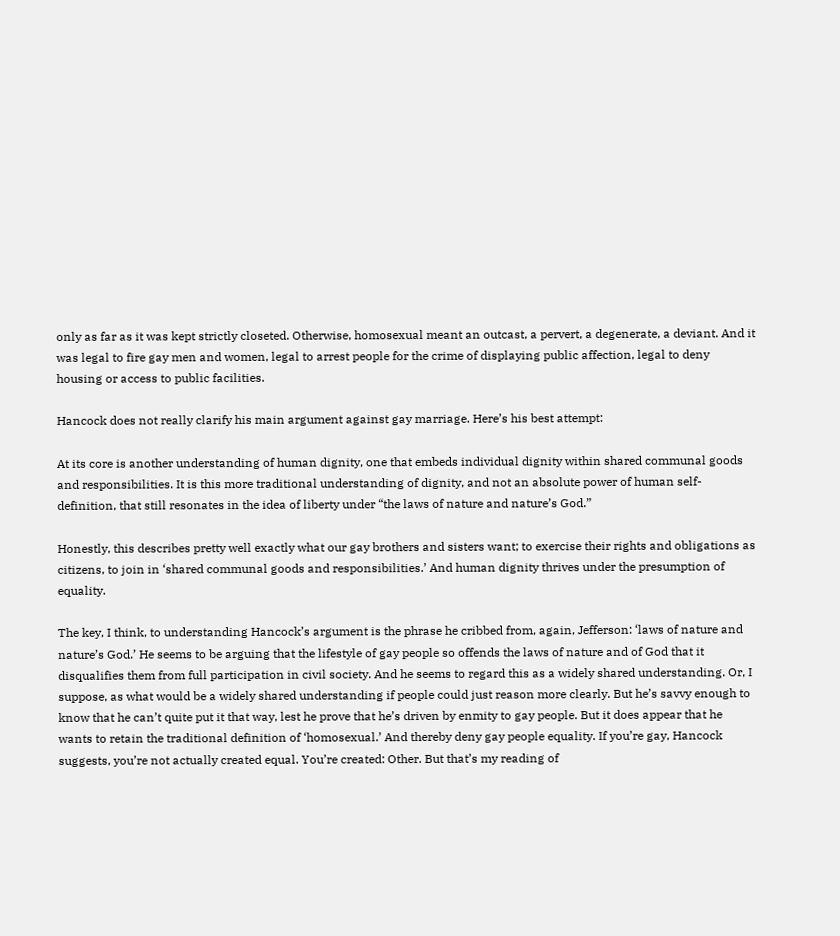only as far as it was kept strictly closeted. Otherwise, homosexual meant an outcast, a pervert, a degenerate, a deviant. And it was legal to fire gay men and women, legal to arrest people for the crime of displaying public affection, legal to deny housing or access to public facilities.

Hancock does not really clarify his main argument against gay marriage. Here’s his best attempt:

At its core is another understanding of human dignity, one that embeds individual dignity within shared communal goods and responsibilities. It is this more traditional understanding of dignity, and not an absolute power of human self-definition, that still resonates in the idea of liberty under “the laws of nature and nature’s God.”

Honestly, this describes pretty well exactly what our gay brothers and sisters want; to exercise their rights and obligations as citizens, to join in ‘shared communal goods and responsibilities.’ And human dignity thrives under the presumption of equality.

The key, I think, to understanding Hancock’s argument is the phrase he cribbed from, again, Jefferson: ‘laws of nature and nature’s God.’ He seems to be arguing that the lifestyle of gay people so offends the laws of nature and of God that it disqualifies them from full participation in civil society. And he seems to regard this as a widely shared understanding. Or, I suppose, as what would be a widely shared understanding if people could just reason more clearly. But he’s savvy enough to know that he can’t quite put it that way, lest he prove that he’s driven by enmity to gay people. But it does appear that he wants to retain the traditional definition of ‘homosexual.’ And thereby deny gay people equality. If you’re gay, Hancock suggests, you’re not actually created equal. You’re created: Other. But that’s my reading of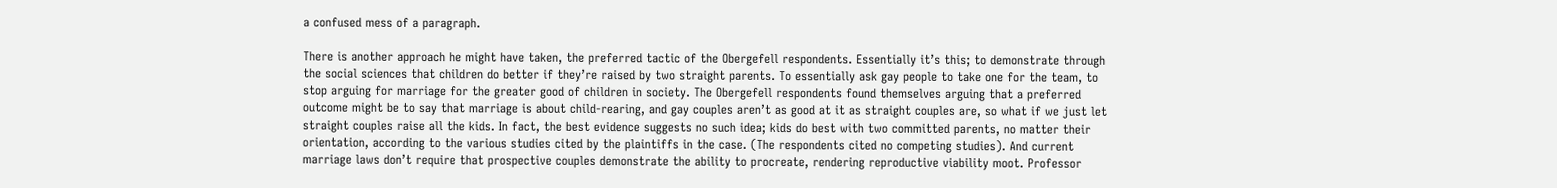a confused mess of a paragraph.

There is another approach he might have taken, the preferred tactic of the Obergefell respondents. Essentially it’s this; to demonstrate through the social sciences that children do better if they’re raised by two straight parents. To essentially ask gay people to take one for the team, to stop arguing for marriage for the greater good of children in society. The Obergefell respondents found themselves arguing that a preferred outcome might be to say that marriage is about child-rearing, and gay couples aren’t as good at it as straight couples are, so what if we just let straight couples raise all the kids. In fact, the best evidence suggests no such idea; kids do best with two committed parents, no matter their orientation, according to the various studies cited by the plaintiffs in the case. (The respondents cited no competing studies). And current marriage laws don’t require that prospective couples demonstrate the ability to procreate, rendering reproductive viability moot. Professor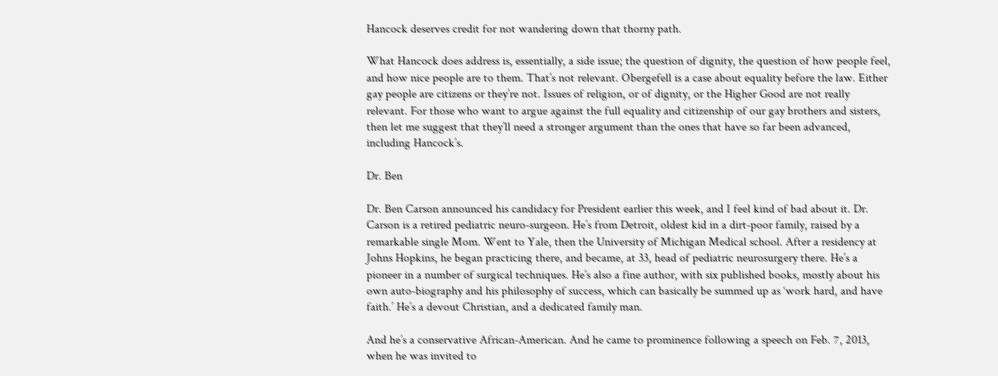Hancock deserves credit for not wandering down that thorny path.

What Hancock does address is, essentially, a side issue; the question of dignity, the question of how people feel, and how nice people are to them. That’s not relevant. Obergefell is a case about equality before the law. Either gay people are citizens or they’re not. Issues of religion, or of dignity, or the Higher Good are not really relevant. For those who want to argue against the full equality and citizenship of our gay brothers and sisters, then let me suggest that they’ll need a stronger argument than the ones that have so far been advanced, including Hancock’s.

Dr. Ben

Dr. Ben Carson announced his candidacy for President earlier this week, and I feel kind of bad about it. Dr. Carson is a retired pediatric neuro-surgeon. He’s from Detroit, oldest kid in a dirt-poor family, raised by a remarkable single Mom. Went to Yale, then the University of Michigan Medical school. After a residency at Johns Hopkins, he began practicing there, and became, at 33, head of pediatric neurosurgery there. He’s a pioneer in a number of surgical techniques. He’s also a fine author, with six published books, mostly about his own auto-biography and his philosophy of success, which can basically be summed up as ‘work hard, and have faith.’ He’s a devout Christian, and a dedicated family man.

And he’s a conservative African-American. And he came to prominence following a speech on Feb. 7, 2013, when he was invited to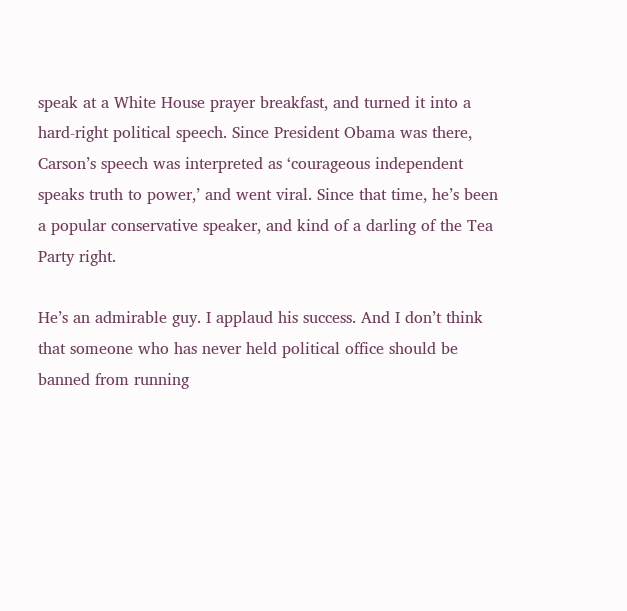speak at a White House prayer breakfast, and turned it into a hard-right political speech. Since President Obama was there, Carson’s speech was interpreted as ‘courageous independent speaks truth to power,’ and went viral. Since that time, he’s been a popular conservative speaker, and kind of a darling of the Tea Party right.

He’s an admirable guy. I applaud his success. And I don’t think that someone who has never held political office should be banned from running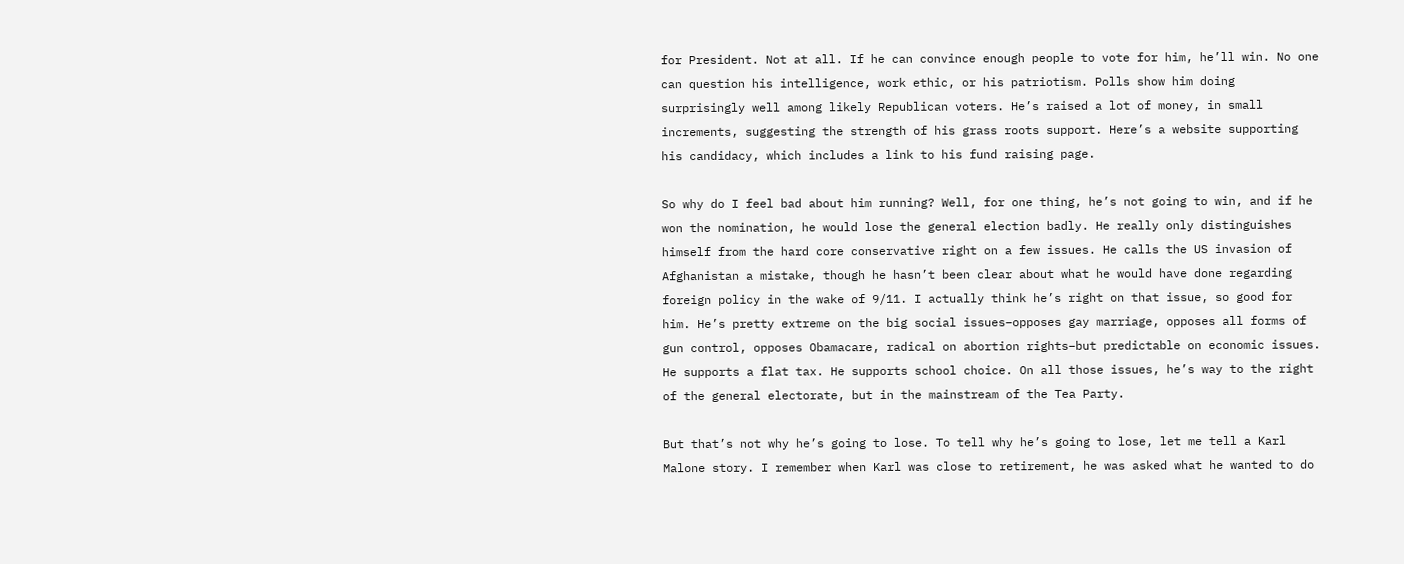for President. Not at all. If he can convince enough people to vote for him, he’ll win. No one can question his intelligence, work ethic, or his patriotism. Polls show him doing surprisingly well among likely Republican voters. He’s raised a lot of money, in small increments, suggesting the strength of his grass roots support. Here’s a website supporting his candidacy, which includes a link to his fund raising page.

So why do I feel bad about him running? Well, for one thing, he’s not going to win, and if he won the nomination, he would lose the general election badly. He really only distinguishes himself from the hard core conservative right on a few issues. He calls the US invasion of Afghanistan a mistake, though he hasn’t been clear about what he would have done regarding foreign policy in the wake of 9/11. I actually think he’s right on that issue, so good for him. He’s pretty extreme on the big social issues–opposes gay marriage, opposes all forms of gun control, opposes Obamacare, radical on abortion rights–but predictable on economic issues. He supports a flat tax. He supports school choice. On all those issues, he’s way to the right of the general electorate, but in the mainstream of the Tea Party.

But that’s not why he’s going to lose. To tell why he’s going to lose, let me tell a Karl Malone story. I remember when Karl was close to retirement, he was asked what he wanted to do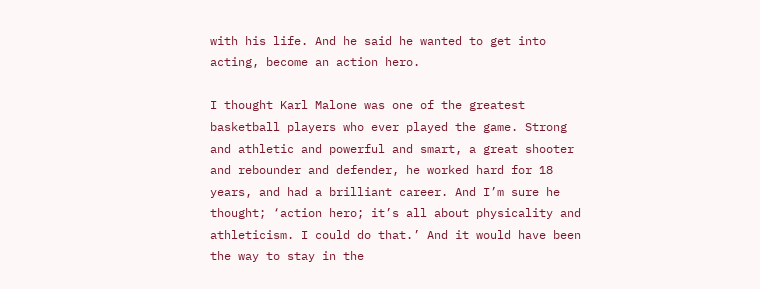with his life. And he said he wanted to get into acting, become an action hero.

I thought Karl Malone was one of the greatest basketball players who ever played the game. Strong and athletic and powerful and smart, a great shooter and rebounder and defender, he worked hard for 18 years, and had a brilliant career. And I’m sure he thought; ‘action hero; it’s all about physicality and athleticism. I could do that.’ And it would have been the way to stay in the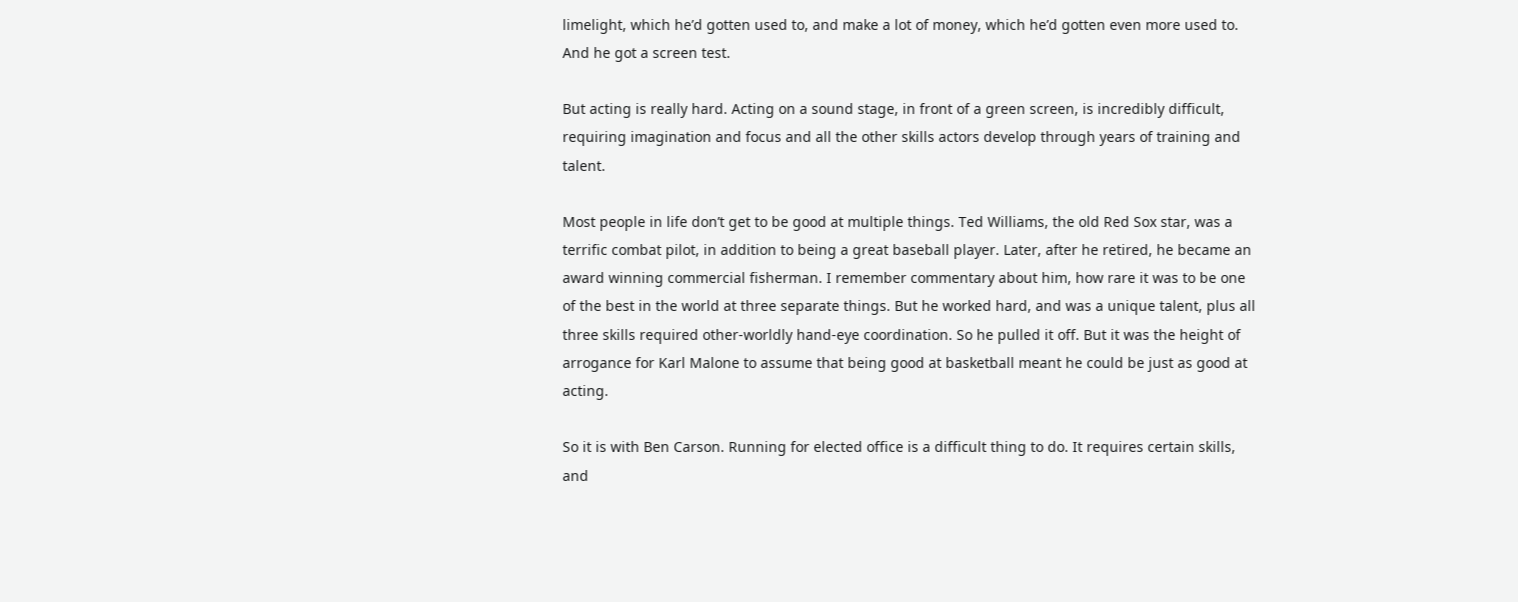limelight, which he’d gotten used to, and make a lot of money, which he’d gotten even more used to. And he got a screen test.

But acting is really hard. Acting on a sound stage, in front of a green screen, is incredibly difficult, requiring imagination and focus and all the other skills actors develop through years of training and talent.

Most people in life don’t get to be good at multiple things. Ted Williams, the old Red Sox star, was a terrific combat pilot, in addition to being a great baseball player. Later, after he retired, he became an award winning commercial fisherman. I remember commentary about him, how rare it was to be one of the best in the world at three separate things. But he worked hard, and was a unique talent, plus all three skills required other-worldly hand-eye coordination. So he pulled it off. But it was the height of arrogance for Karl Malone to assume that being good at basketball meant he could be just as good at acting.

So it is with Ben Carson. Running for elected office is a difficult thing to do. It requires certain skills, and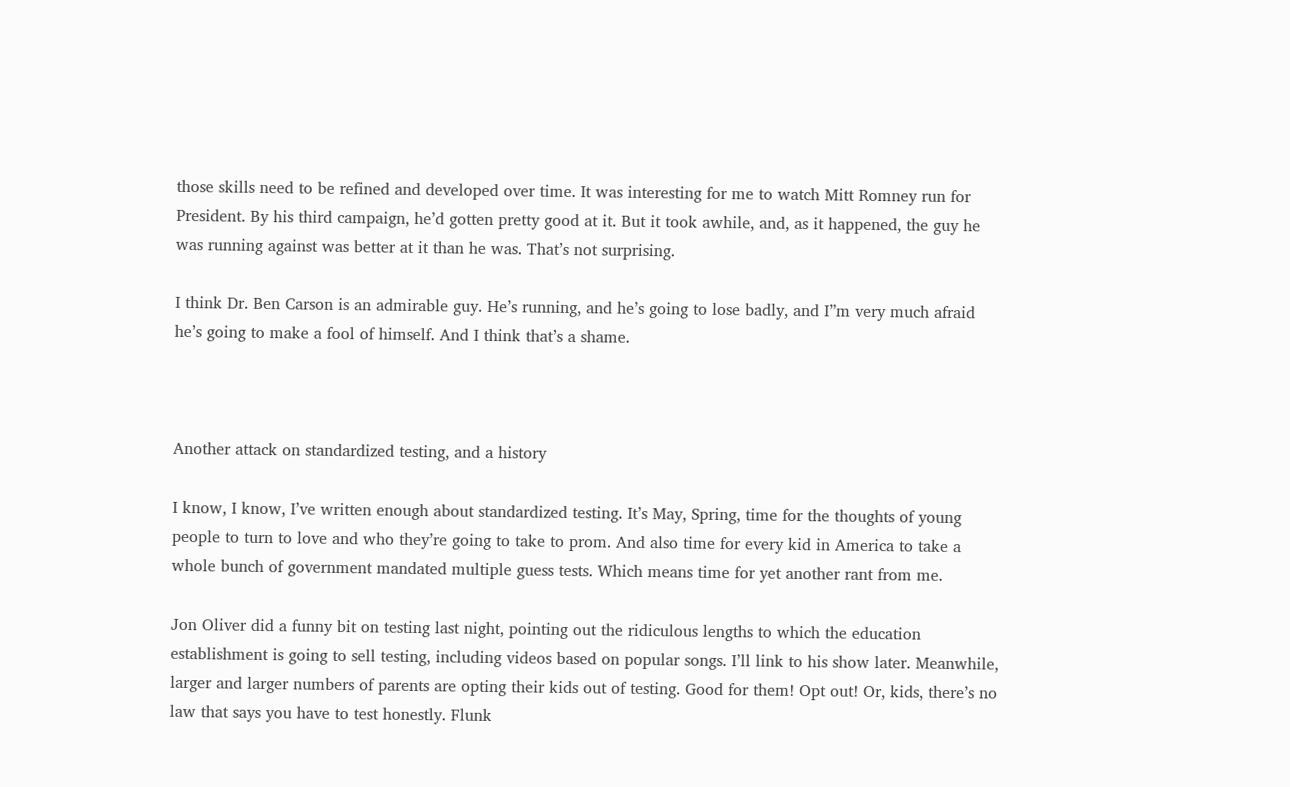those skills need to be refined and developed over time. It was interesting for me to watch Mitt Romney run for President. By his third campaign, he’d gotten pretty good at it. But it took awhile, and, as it happened, the guy he was running against was better at it than he was. That’s not surprising.

I think Dr. Ben Carson is an admirable guy. He’s running, and he’s going to lose badly, and I”m very much afraid he’s going to make a fool of himself. And I think that’s a shame.



Another attack on standardized testing, and a history

I know, I know, I’ve written enough about standardized testing. It’s May, Spring, time for the thoughts of young people to turn to love and who they’re going to take to prom. And also time for every kid in America to take a whole bunch of government mandated multiple guess tests. Which means time for yet another rant from me.

Jon Oliver did a funny bit on testing last night, pointing out the ridiculous lengths to which the education establishment is going to sell testing, including videos based on popular songs. I’ll link to his show later. Meanwhile, larger and larger numbers of parents are opting their kids out of testing. Good for them! Opt out! Or, kids, there’s no law that says you have to test honestly. Flunk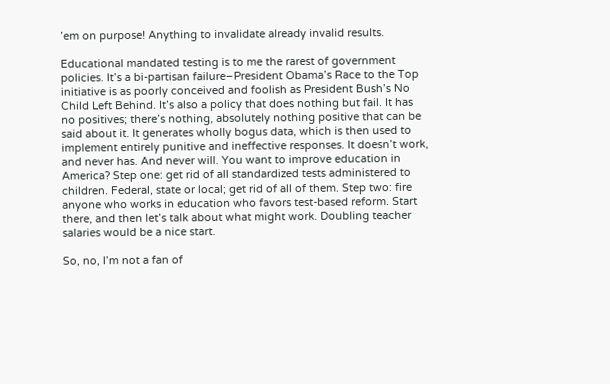’em on purpose! Anything to invalidate already invalid results.

Educational mandated testing is to me the rarest of government policies. It’s a bi-partisan failure–President Obama’s Race to the Top initiative is as poorly conceived and foolish as President Bush’s No Child Left Behind. It’s also a policy that does nothing but fail. It has no positives; there’s nothing, absolutely nothing positive that can be said about it. It generates wholly bogus data, which is then used to implement entirely punitive and ineffective responses. It doesn’t work, and never has. And never will. You want to improve education in America? Step one: get rid of all standardized tests administered to children. Federal, state or local; get rid of all of them. Step two: fire anyone who works in education who favors test-based reform. Start there, and then let’s talk about what might work. Doubling teacher salaries would be a nice start.

So, no, I’m not a fan of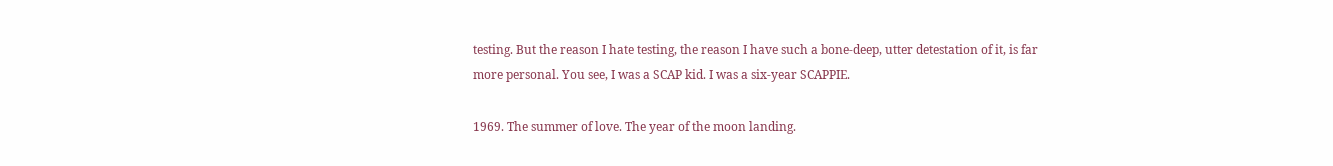testing. But the reason I hate testing, the reason I have such a bone-deep, utter detestation of it, is far more personal. You see, I was a SCAP kid. I was a six-year SCAPPIE.

1969. The summer of love. The year of the moon landing.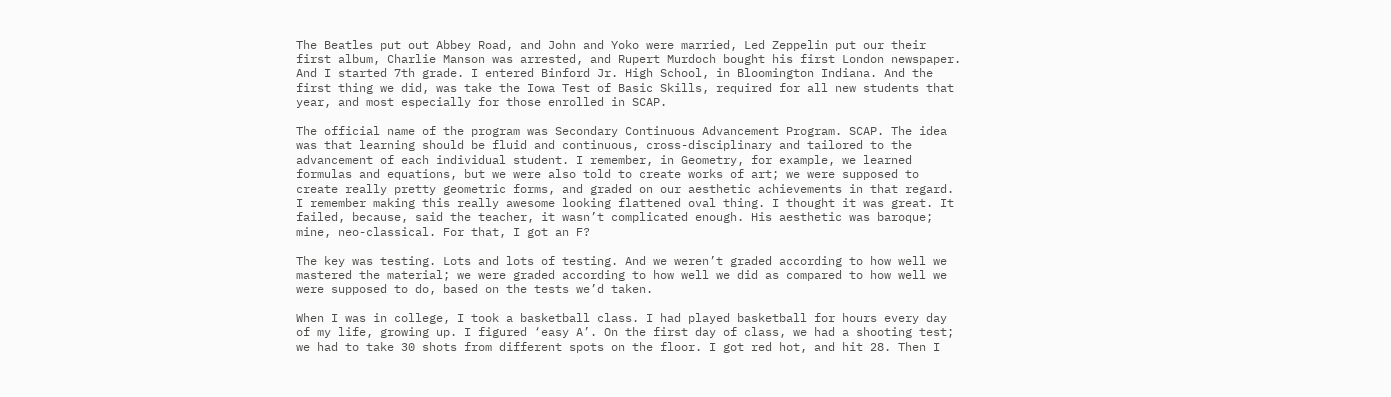The Beatles put out Abbey Road, and John and Yoko were married, Led Zeppelin put our their first album, Charlie Manson was arrested, and Rupert Murdoch bought his first London newspaper. And I started 7th grade. I entered Binford Jr. High School, in Bloomington Indiana. And the first thing we did, was take the Iowa Test of Basic Skills, required for all new students that year, and most especially for those enrolled in SCAP.

The official name of the program was Secondary Continuous Advancement Program. SCAP. The idea was that learning should be fluid and continuous, cross-disciplinary and tailored to the advancement of each individual student. I remember, in Geometry, for example, we learned formulas and equations, but we were also told to create works of art; we were supposed to create really pretty geometric forms, and graded on our aesthetic achievements in that regard. I remember making this really awesome looking flattened oval thing. I thought it was great. It failed, because, said the teacher, it wasn’t complicated enough. His aesthetic was baroque; mine, neo-classical. For that, I got an F?

The key was testing. Lots and lots of testing. And we weren’t graded according to how well we mastered the material; we were graded according to how well we did as compared to how well we were supposed to do, based on the tests we’d taken.

When I was in college, I took a basketball class. I had played basketball for hours every day of my life, growing up. I figured ‘easy A’. On the first day of class, we had a shooting test; we had to take 30 shots from different spots on the floor. I got red hot, and hit 28. Then I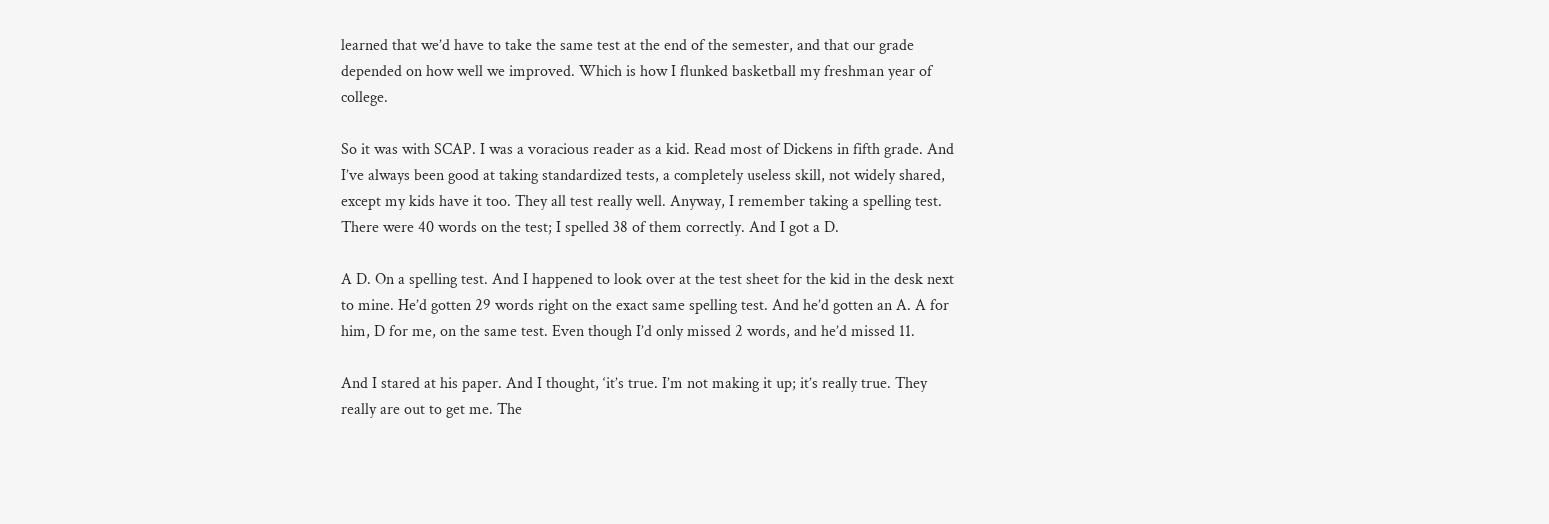learned that we’d have to take the same test at the end of the semester, and that our grade depended on how well we improved. Which is how I flunked basketball my freshman year of college.

So it was with SCAP. I was a voracious reader as a kid. Read most of Dickens in fifth grade. And I’ve always been good at taking standardized tests, a completely useless skill, not widely shared, except my kids have it too. They all test really well. Anyway, I remember taking a spelling test. There were 40 words on the test; I spelled 38 of them correctly. And I got a D.

A D. On a spelling test. And I happened to look over at the test sheet for the kid in the desk next to mine. He’d gotten 29 words right on the exact same spelling test. And he’d gotten an A. A for him, D for me, on the same test. Even though I’d only missed 2 words, and he’d missed 11.

And I stared at his paper. And I thought, ‘it’s true. I’m not making it up; it’s really true. They really are out to get me. The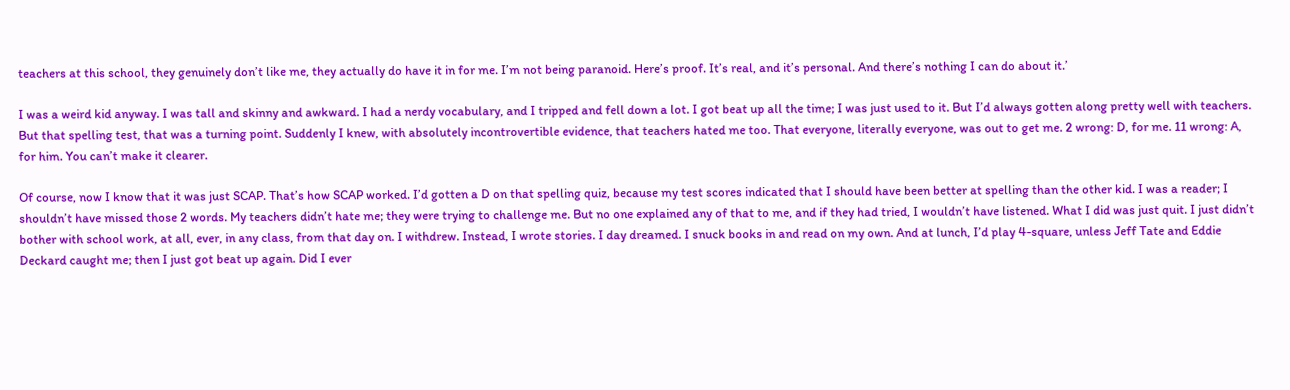teachers at this school, they genuinely don’t like me, they actually do have it in for me. I’m not being paranoid. Here’s proof. It’s real, and it’s personal. And there’s nothing I can do about it.’

I was a weird kid anyway. I was tall and skinny and awkward. I had a nerdy vocabulary, and I tripped and fell down a lot. I got beat up all the time; I was just used to it. But I’d always gotten along pretty well with teachers. But that spelling test, that was a turning point. Suddenly I knew, with absolutely incontrovertible evidence, that teachers hated me too. That everyone, literally everyone, was out to get me. 2 wrong: D, for me. 11 wrong: A, for him. You can’t make it clearer.

Of course, now I know that it was just SCAP. That’s how SCAP worked. I’d gotten a D on that spelling quiz, because my test scores indicated that I should have been better at spelling than the other kid. I was a reader; I shouldn’t have missed those 2 words. My teachers didn’t hate me; they were trying to challenge me. But no one explained any of that to me, and if they had tried, I wouldn’t have listened. What I did was just quit. I just didn’t bother with school work, at all, ever, in any class, from that day on. I withdrew. Instead, I wrote stories. I day dreamed. I snuck books in and read on my own. And at lunch, I’d play 4-square, unless Jeff Tate and Eddie Deckard caught me; then I just got beat up again. Did I ever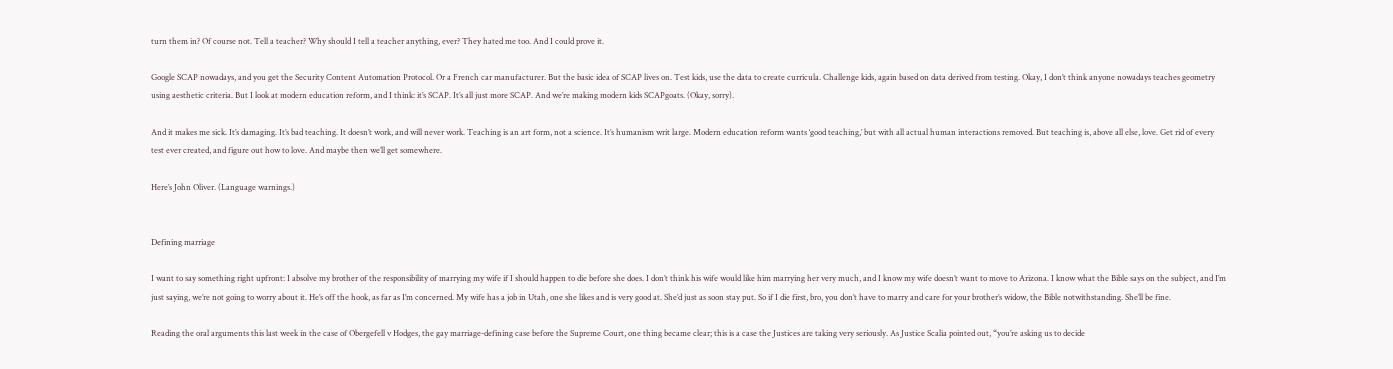turn them in? Of course not. Tell a teacher? Why should I tell a teacher anything, ever? They hated me too. And I could prove it.

Google SCAP nowadays, and you get the Security Content Automation Protocol. Or a French car manufacturer. But the basic idea of SCAP lives on. Test kids, use the data to create curricula. Challenge kids, again based on data derived from testing. Okay, I don’t think anyone nowadays teaches geometry using aesthetic criteria. But I look at modern education reform, and I think: it’s SCAP. It’s all just more SCAP. And we’re making modern kids SCAPgoats. (Okay, sorry).

And it makes me sick. It’s damaging. It’s bad teaching. It doesn’t work, and will never work. Teaching is an art form, not a science. It’s humanism writ large. Modern education reform wants ‘good teaching,’ but with all actual human interactions removed. But teaching is, above all else, love. Get rid of every test ever created, and figure out how to love. And maybe then we’ll get somewhere.

Here’s John Oliver. (Language warnings.)


Defining marriage

I want to say something right upfront: I absolve my brother of the responsibility of marrying my wife if I should happen to die before she does. I don’t think his wife would like him marrying her very much, and I know my wife doesn’t want to move to Arizona. I know what the Bible says on the subject, and I’m just saying, we’re not going to worry about it. He’s off the hook, as far as I’m concerned. My wife has a job in Utah, one she likes and is very good at. She’d just as soon stay put. So if I die first, bro, you don’t have to marry and care for your brother’s widow, the Bible notwithstanding. She’ll be fine.

Reading the oral arguments this last week in the case of Obergefell v Hodges, the gay marriage-defining case before the Supreme Court, one thing became clear; this is a case the Justices are taking very seriously. As Justice Scalia pointed out, “you’re asking us to decide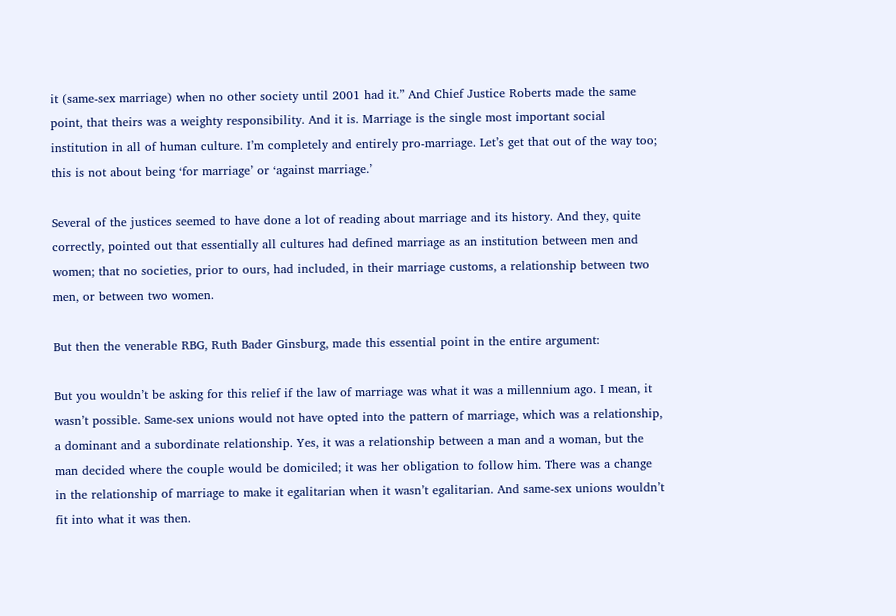it (same-sex marriage) when no other society until 2001 had it.” And Chief Justice Roberts made the same point, that theirs was a weighty responsibility. And it is. Marriage is the single most important social institution in all of human culture. I’m completely and entirely pro-marriage. Let’s get that out of the way too; this is not about being ‘for marriage’ or ‘against marriage.’

Several of the justices seemed to have done a lot of reading about marriage and its history. And they, quite correctly, pointed out that essentially all cultures had defined marriage as an institution between men and women; that no societies, prior to ours, had included, in their marriage customs, a relationship between two men, or between two women.

But then the venerable RBG, Ruth Bader Ginsburg, made this essential point in the entire argument:

But you wouldn’t be asking for this relief if the law of marriage was what it was a millennium ago. I mean, it wasn’t possible. Same-sex unions would not have opted into the pattern of marriage, which was a relationship, a dominant and a subordinate relationship. Yes, it was a relationship between a man and a woman, but the man decided where the couple would be domiciled; it was her obligation to follow him. There was a change in the relationship of marriage to make it egalitarian when it wasn’t egalitarian. And same-sex unions wouldn’t fit into what it was then.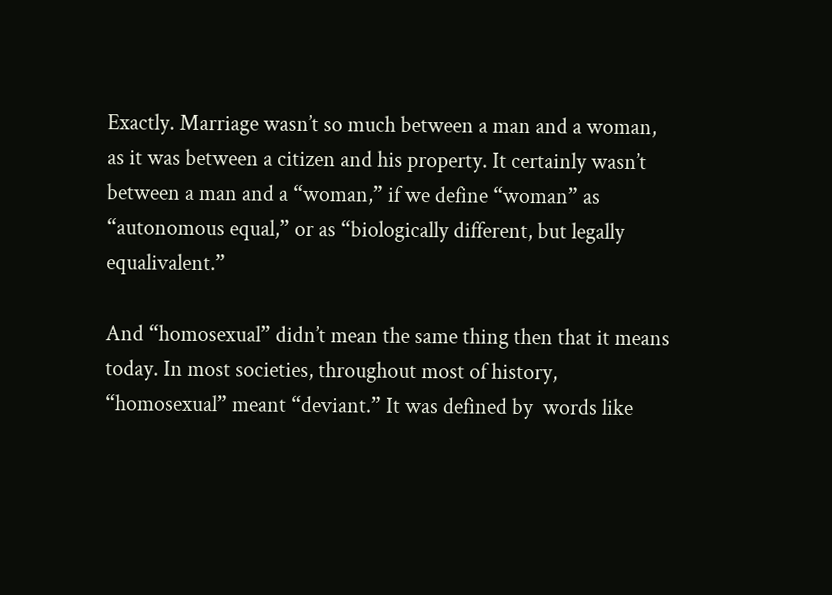Exactly. Marriage wasn’t so much between a man and a woman, as it was between a citizen and his property. It certainly wasn’t between a man and a “woman,” if we define “woman” as “autonomous equal,” or as “biologically different, but legally equalivalent.”

And “homosexual” didn’t mean the same thing then that it means today. In most societies, throughout most of history, “homosexual” meant “deviant.” It was defined by  words like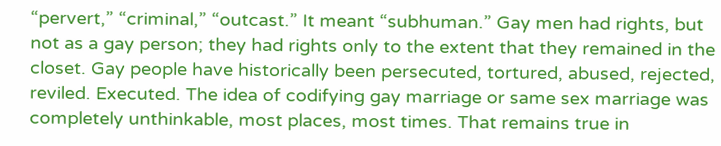“pervert,” “criminal,” “outcast.” It meant “subhuman.” Gay men had rights, but not as a gay person; they had rights only to the extent that they remained in the closet. Gay people have historically been persecuted, tortured, abused, rejected, reviled. Executed. The idea of codifying gay marriage or same sex marriage was completely unthinkable, most places, most times. That remains true in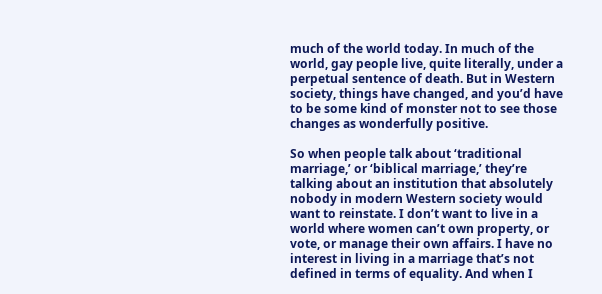much of the world today. In much of the world, gay people live, quite literally, under a perpetual sentence of death. But in Western society, things have changed, and you’d have to be some kind of monster not to see those changes as wonderfully positive.

So when people talk about ‘traditional marriage,’ or ‘biblical marriage,’ they’re talking about an institution that absolutely nobody in modern Western society would want to reinstate. I don’t want to live in a world where women can’t own property, or vote, or manage their own affairs. I have no interest in living in a marriage that’s not defined in terms of equality. And when I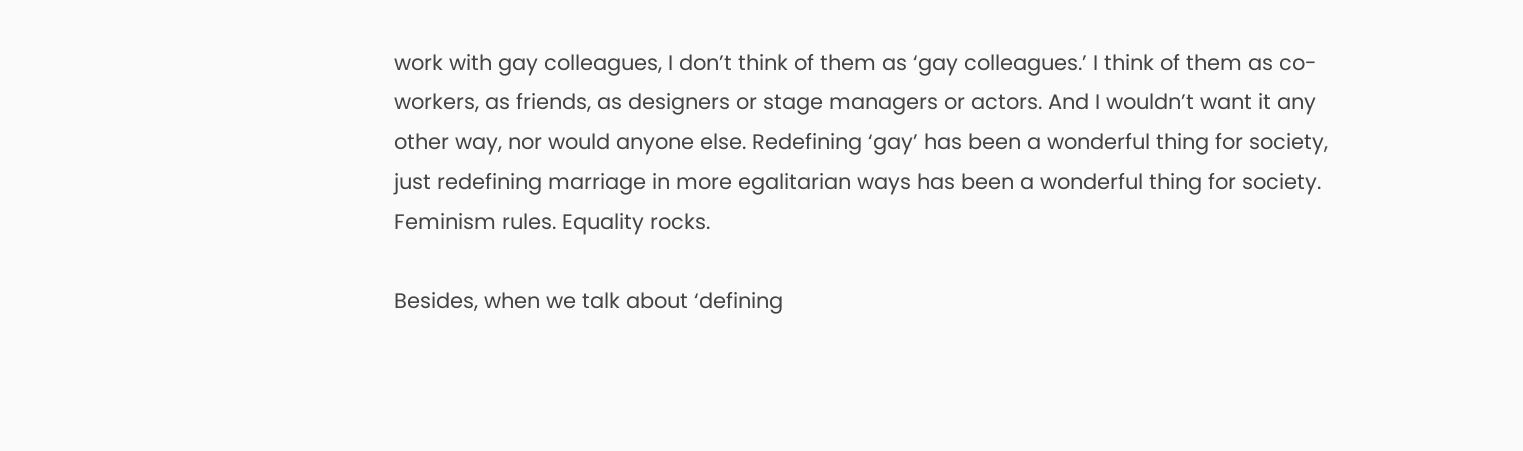work with gay colleagues, I don’t think of them as ‘gay colleagues.’ I think of them as co-workers, as friends, as designers or stage managers or actors. And I wouldn’t want it any other way, nor would anyone else. Redefining ‘gay’ has been a wonderful thing for society, just redefining marriage in more egalitarian ways has been a wonderful thing for society. Feminism rules. Equality rocks.

Besides, when we talk about ‘defining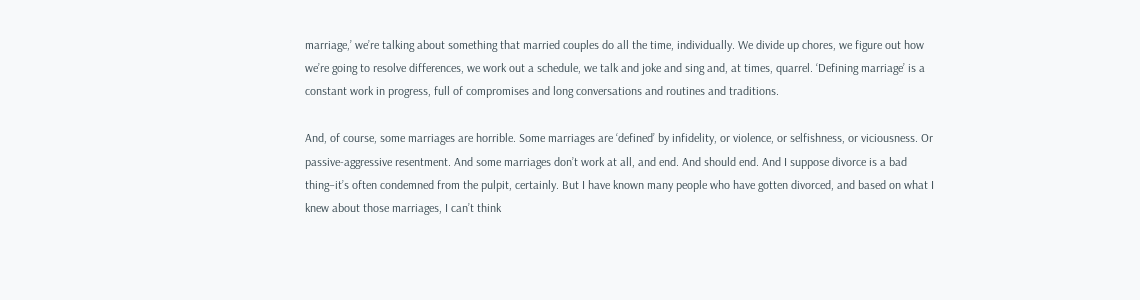marriage,’ we’re talking about something that married couples do all the time, individually. We divide up chores, we figure out how we’re going to resolve differences, we work out a schedule, we talk and joke and sing and, at times, quarrel. ‘Defining marriage’ is a constant work in progress, full of compromises and long conversations and routines and traditions.

And, of course, some marriages are horrible. Some marriages are ‘defined’ by infidelity, or violence, or selfishness, or viciousness. Or passive-aggressive resentment. And some marriages don’t work at all, and end. And should end. And I suppose divorce is a bad thing–it’s often condemned from the pulpit, certainly. But I have known many people who have gotten divorced, and based on what I knew about those marriages, I can’t think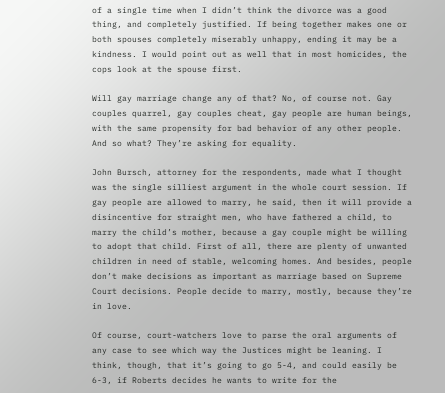of a single time when I didn’t think the divorce was a good thing, and completely justified. If being together makes one or both spouses completely miserably unhappy, ending it may be a kindness. I would point out as well that in most homicides, the cops look at the spouse first.

Will gay marriage change any of that? No, of course not. Gay couples quarrel, gay couples cheat, gay people are human beings, with the same propensity for bad behavior of any other people. And so what? They’re asking for equality.

John Bursch, attorney for the respondents, made what I thought was the single silliest argument in the whole court session. If gay people are allowed to marry, he said, then it will provide a disincentive for straight men, who have fathered a child, to marry the child’s mother, because a gay couple might be willing to adopt that child. First of all, there are plenty of unwanted children in need of stable, welcoming homes. And besides, people don’t make decisions as important as marriage based on Supreme Court decisions. People decide to marry, mostly, because they’re in love.

Of course, court-watchers love to parse the oral arguments of any case to see which way the Justices might be leaning. I think, though, that it’s going to go 5-4, and could easily be 6-3, if Roberts decides he wants to write for the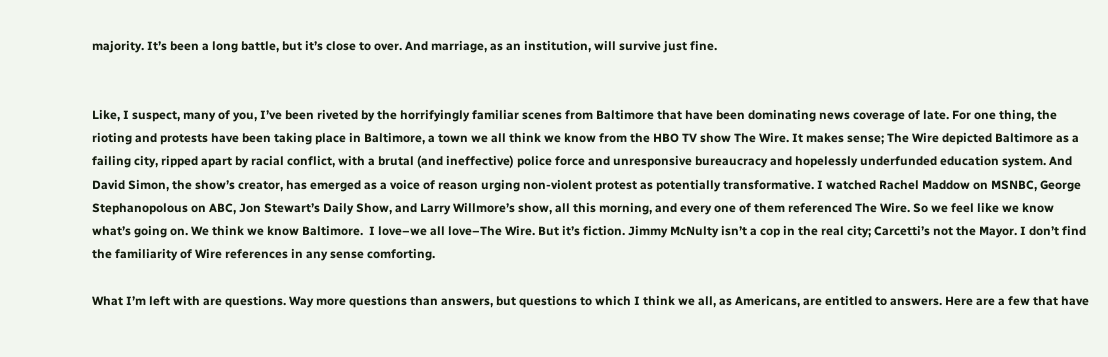majority. It’s been a long battle, but it’s close to over. And marriage, as an institution, will survive just fine.


Like, I suspect, many of you, I’ve been riveted by the horrifyingly familiar scenes from Baltimore that have been dominating news coverage of late. For one thing, the rioting and protests have been taking place in Baltimore, a town we all think we know from the HBO TV show The Wire. It makes sense; The Wire depicted Baltimore as a failing city, ripped apart by racial conflict, with a brutal (and ineffective) police force and unresponsive bureaucracy and hopelessly underfunded education system. And David Simon, the show’s creator, has emerged as a voice of reason urging non-violent protest as potentially transformative. I watched Rachel Maddow on MSNBC, George Stephanopolous on ABC, Jon Stewart’s Daily Show, and Larry Willmore’s show, all this morning, and every one of them referenced The Wire. So we feel like we know what’s going on. We think we know Baltimore.  I love–we all love–The Wire. But it’s fiction. Jimmy McNulty isn’t a cop in the real city; Carcetti’s not the Mayor. I don’t find the familiarity of Wire references in any sense comforting.

What I’m left with are questions. Way more questions than answers, but questions to which I think we all, as Americans, are entitled to answers. Here are a few that have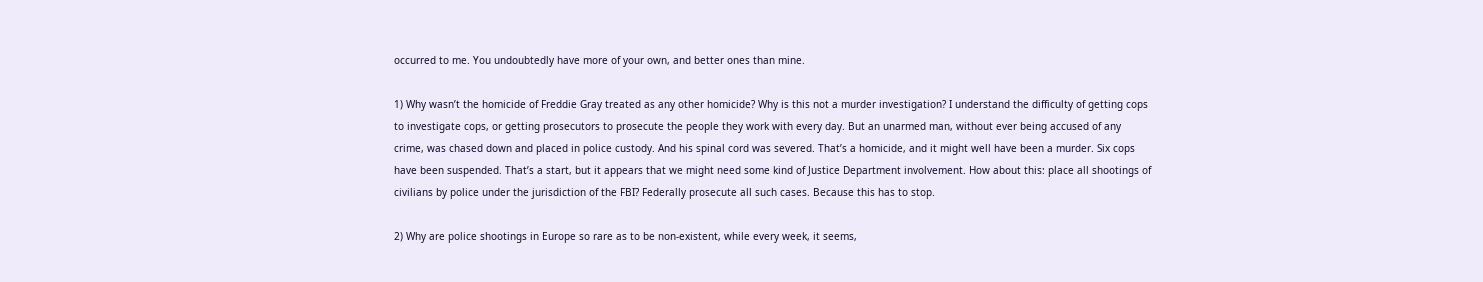occurred to me. You undoubtedly have more of your own, and better ones than mine.

1) Why wasn’t the homicide of Freddie Gray treated as any other homicide? Why is this not a murder investigation? I understand the difficulty of getting cops to investigate cops, or getting prosecutors to prosecute the people they work with every day. But an unarmed man, without ever being accused of any crime, was chased down and placed in police custody. And his spinal cord was severed. That’s a homicide, and it might well have been a murder. Six cops have been suspended. That’s a start, but it appears that we might need some kind of Justice Department involvement. How about this: place all shootings of civilians by police under the jurisdiction of the FBI? Federally prosecute all such cases. Because this has to stop.

2) Why are police shootings in Europe so rare as to be non-existent, while every week, it seems,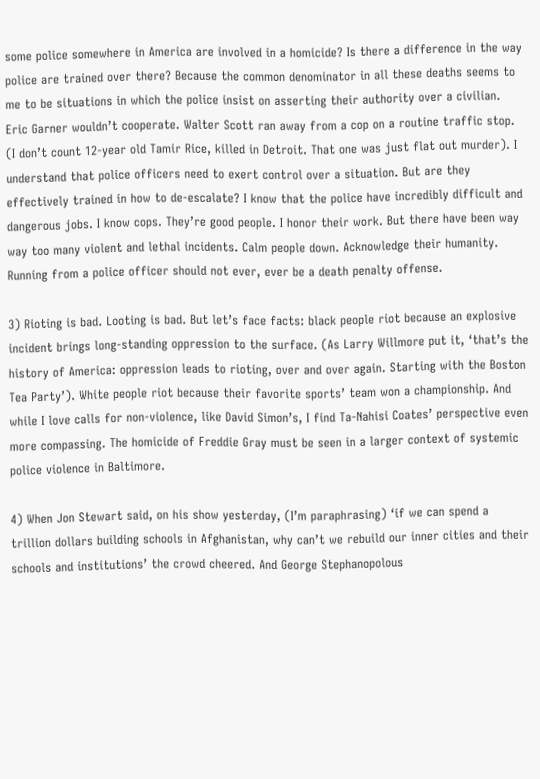some police somewhere in America are involved in a homicide? Is there a difference in the way police are trained over there? Because the common denominator in all these deaths seems to me to be situations in which the police insist on asserting their authority over a civilian. Eric Garner wouldn’t cooperate. Walter Scott ran away from a cop on a routine traffic stop. (I don’t count 12-year old Tamir Rice, killed in Detroit. That one was just flat out murder). I understand that police officers need to exert control over a situation. But are they effectively trained in how to de-escalate? I know that the police have incredibly difficult and dangerous jobs. I know cops. They’re good people. I honor their work. But there have been way way too many violent and lethal incidents. Calm people down. Acknowledge their humanity. Running from a police officer should not ever, ever be a death penalty offense.

3) Rioting is bad. Looting is bad. But let’s face facts: black people riot because an explosive incident brings long-standing oppression to the surface. (As Larry Willmore put it, ‘that’s the history of America: oppression leads to rioting, over and over again. Starting with the Boston Tea Party’). White people riot because their favorite sports’ team won a championship. And while I love calls for non-violence, like David Simon’s, I find Ta-Nahisi Coates’ perspective even more compassing. The homicide of Freddie Gray must be seen in a larger context of systemic police violence in Baltimore.

4) When Jon Stewart said, on his show yesterday, (I’m paraphrasing) ‘if we can spend a trillion dollars building schools in Afghanistan, why can’t we rebuild our inner cities and their schools and institutions’ the crowd cheered. And George Stephanopolous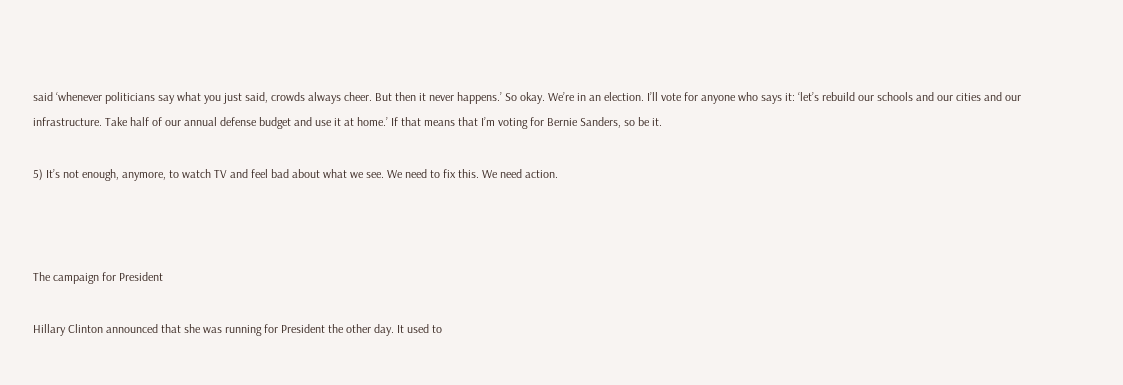said ‘whenever politicians say what you just said, crowds always cheer. But then it never happens.’ So okay. We’re in an election. I’ll vote for anyone who says it: ‘let’s rebuild our schools and our cities and our infrastructure. Take half of our annual defense budget and use it at home.’ If that means that I’m voting for Bernie Sanders, so be it.

5) It’s not enough, anymore, to watch TV and feel bad about what we see. We need to fix this. We need action.



The campaign for President

Hillary Clinton announced that she was running for President the other day. It used to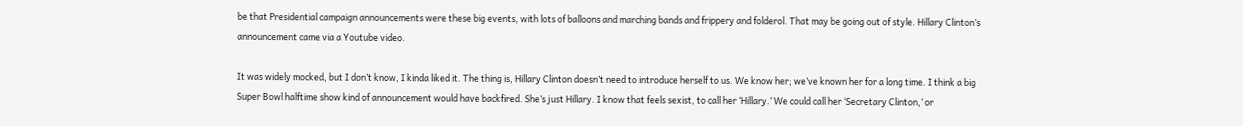be that Presidential campaign announcements were these big events, with lots of balloons and marching bands and frippery and folderol. That may be going out of style. Hillary Clinton’s announcement came via a Youtube video.

It was widely mocked, but I don’t know, I kinda liked it. The thing is, Hillary Clinton doesn’t need to introduce herself to us. We know her; we’ve known her for a long time. I think a big Super Bowl halftime show kind of announcement would have backfired. She’s just Hillary. I know that feels sexist, to call her ‘Hillary.’ We could call her ‘Secretary Clinton,’ or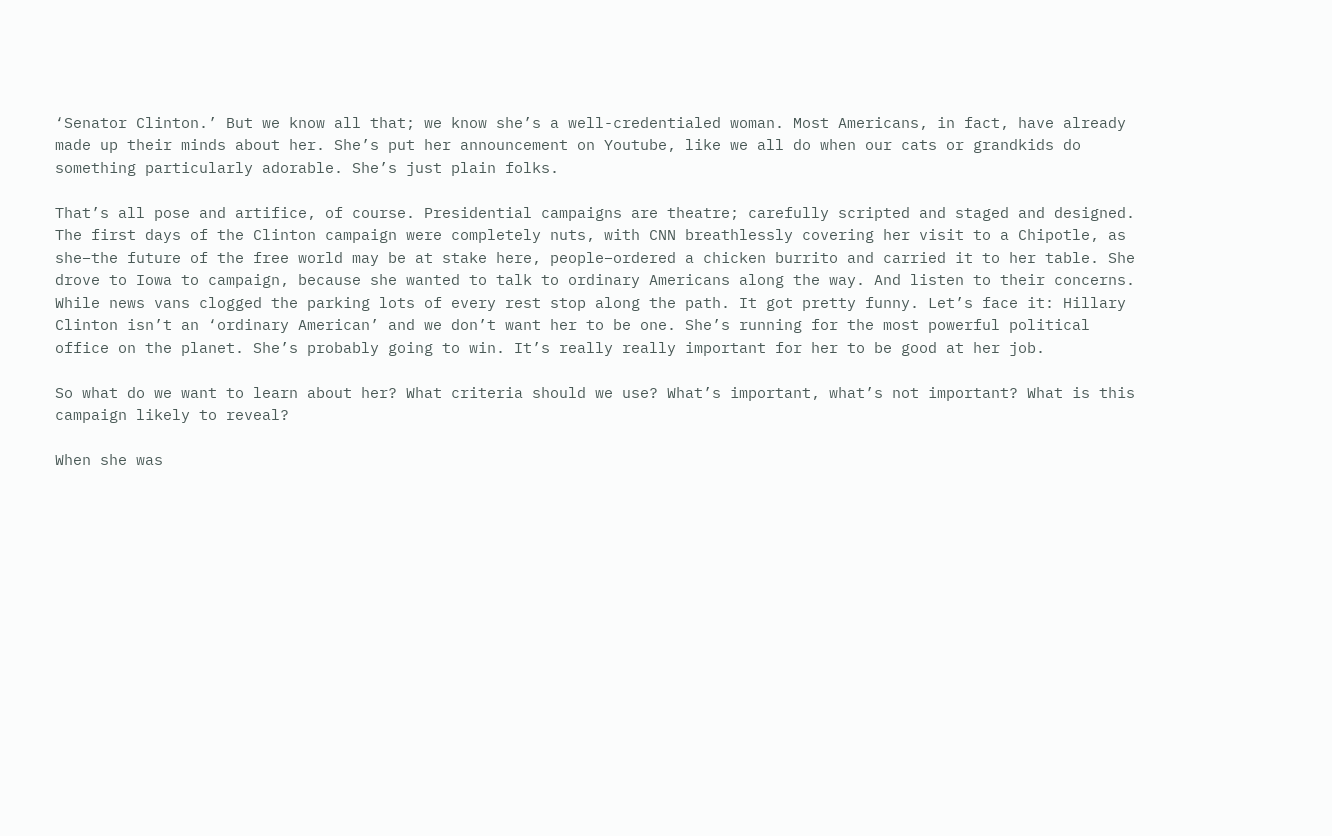‘Senator Clinton.’ But we know all that; we know she’s a well-credentialed woman. Most Americans, in fact, have already made up their minds about her. She’s put her announcement on Youtube, like we all do when our cats or grandkids do something particularly adorable. She’s just plain folks.

That’s all pose and artifice, of course. Presidential campaigns are theatre; carefully scripted and staged and designed. The first days of the Clinton campaign were completely nuts, with CNN breathlessly covering her visit to a Chipotle, as she–the future of the free world may be at stake here, people–ordered a chicken burrito and carried it to her table. She drove to Iowa to campaign, because she wanted to talk to ordinary Americans along the way. And listen to their concerns. While news vans clogged the parking lots of every rest stop along the path. It got pretty funny. Let’s face it: Hillary Clinton isn’t an ‘ordinary American’ and we don’t want her to be one. She’s running for the most powerful political office on the planet. She’s probably going to win. It’s really really important for her to be good at her job.

So what do we want to learn about her? What criteria should we use? What’s important, what’s not important? What is this campaign likely to reveal?

When she was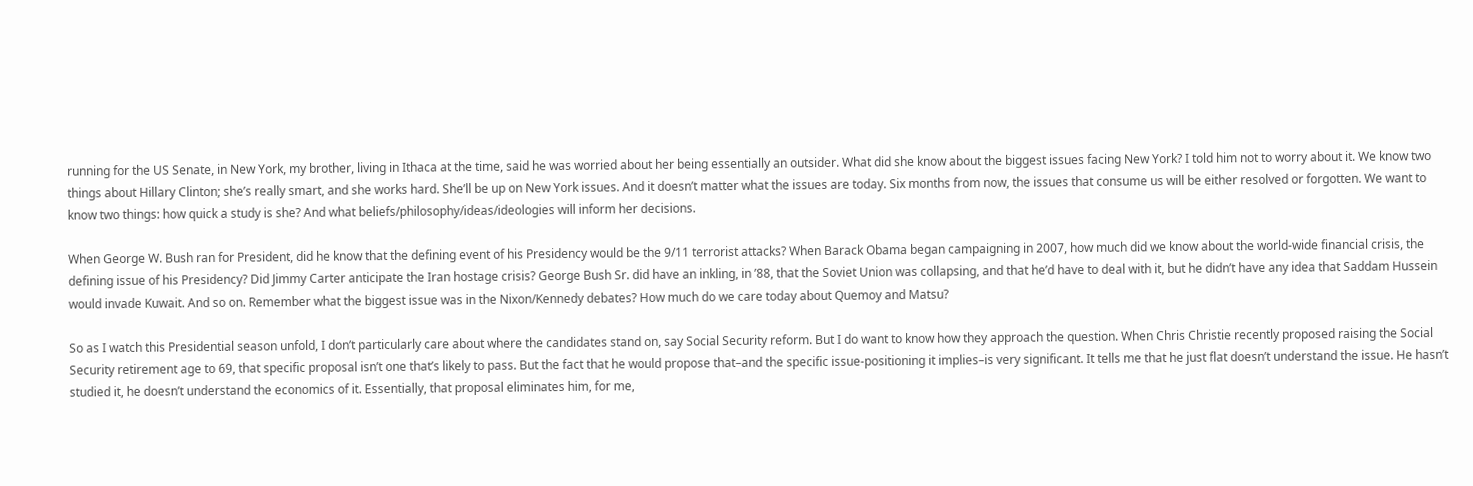running for the US Senate, in New York, my brother, living in Ithaca at the time, said he was worried about her being essentially an outsider. What did she know about the biggest issues facing New York? I told him not to worry about it. We know two things about Hillary Clinton; she’s really smart, and she works hard. She’ll be up on New York issues. And it doesn’t matter what the issues are today. Six months from now, the issues that consume us will be either resolved or forgotten. We want to know two things: how quick a study is she? And what beliefs/philosophy/ideas/ideologies will inform her decisions.

When George W. Bush ran for President, did he know that the defining event of his Presidency would be the 9/11 terrorist attacks? When Barack Obama began campaigning in 2007, how much did we know about the world-wide financial crisis, the defining issue of his Presidency? Did Jimmy Carter anticipate the Iran hostage crisis? George Bush Sr. did have an inkling, in ’88, that the Soviet Union was collapsing, and that he’d have to deal with it, but he didn’t have any idea that Saddam Hussein would invade Kuwait. And so on. Remember what the biggest issue was in the Nixon/Kennedy debates? How much do we care today about Quemoy and Matsu?

So as I watch this Presidential season unfold, I don’t particularly care about where the candidates stand on, say Social Security reform. But I do want to know how they approach the question. When Chris Christie recently proposed raising the Social Security retirement age to 69, that specific proposal isn’t one that’s likely to pass. But the fact that he would propose that–and the specific issue-positioning it implies–is very significant. It tells me that he just flat doesn’t understand the issue. He hasn’t studied it, he doesn’t understand the economics of it. Essentially, that proposal eliminates him, for me,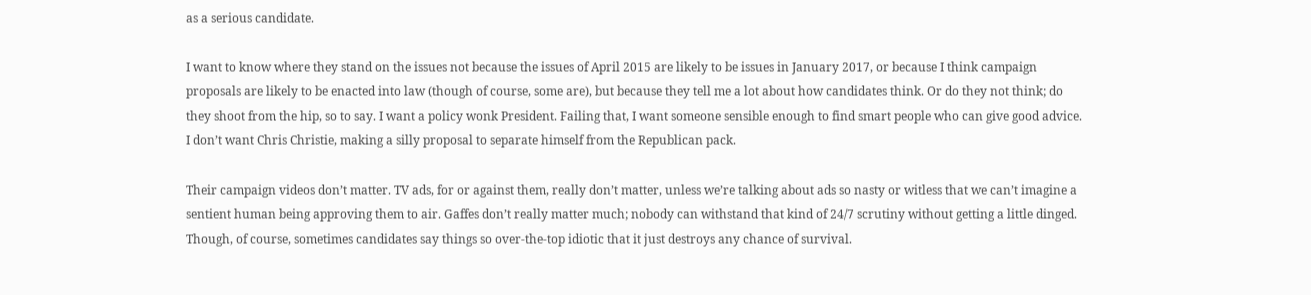as a serious candidate.

I want to know where they stand on the issues not because the issues of April 2015 are likely to be issues in January 2017, or because I think campaign proposals are likely to be enacted into law (though of course, some are), but because they tell me a lot about how candidates think. Or do they not think; do they shoot from the hip, so to say. I want a policy wonk President. Failing that, I want someone sensible enough to find smart people who can give good advice. I don’t want Chris Christie, making a silly proposal to separate himself from the Republican pack.

Their campaign videos don’t matter. TV ads, for or against them, really don’t matter, unless we’re talking about ads so nasty or witless that we can’t imagine a sentient human being approving them to air. Gaffes don’t really matter much; nobody can withstand that kind of 24/7 scrutiny without getting a little dinged. Though, of course, sometimes candidates say things so over-the-top idiotic that it just destroys any chance of survival.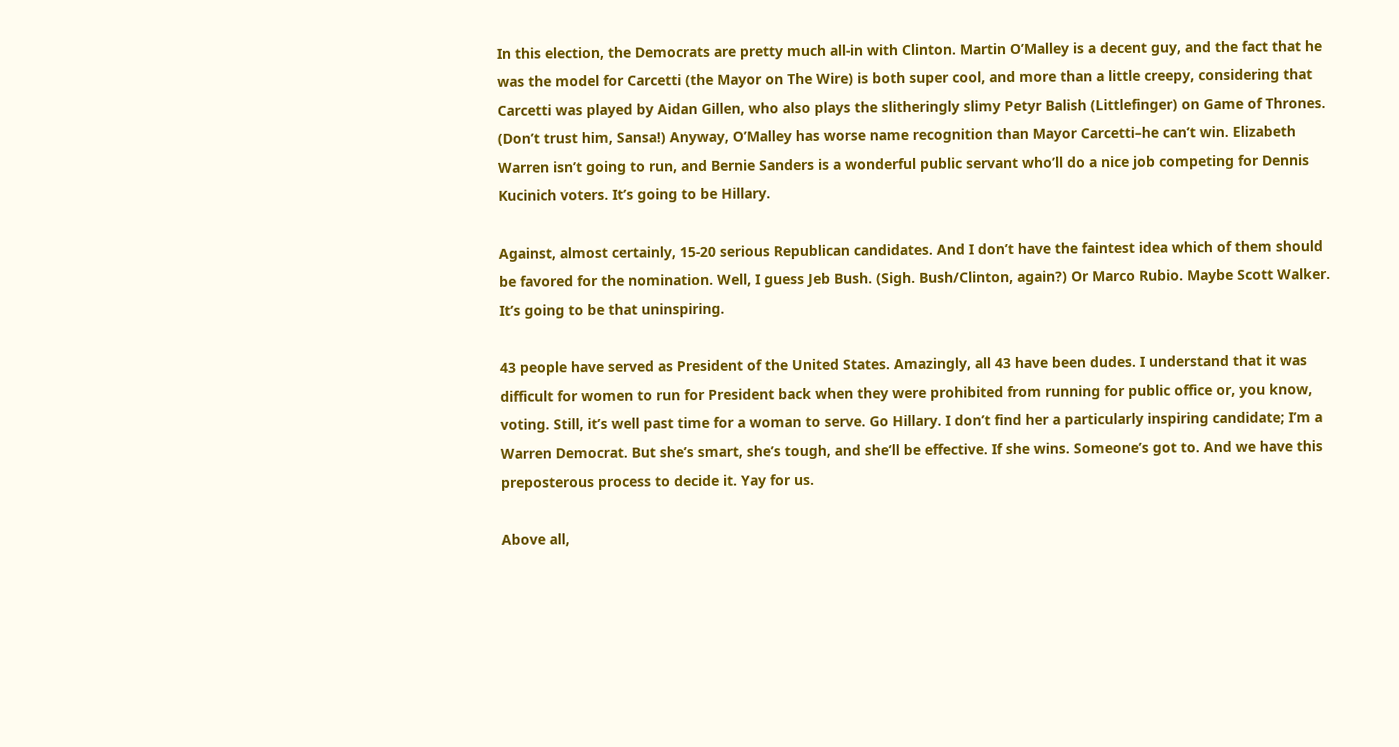In this election, the Democrats are pretty much all-in with Clinton. Martin O’Malley is a decent guy, and the fact that he was the model for Carcetti (the Mayor on The Wire) is both super cool, and more than a little creepy, considering that Carcetti was played by Aidan Gillen, who also plays the slitheringly slimy Petyr Balish (Littlefinger) on Game of Thrones. (Don’t trust him, Sansa!) Anyway, O’Malley has worse name recognition than Mayor Carcetti–he can’t win. Elizabeth Warren isn’t going to run, and Bernie Sanders is a wonderful public servant who’ll do a nice job competing for Dennis Kucinich voters. It’s going to be Hillary.

Against, almost certainly, 15-20 serious Republican candidates. And I don’t have the faintest idea which of them should be favored for the nomination. Well, I guess Jeb Bush. (Sigh. Bush/Clinton, again?) Or Marco Rubio. Maybe Scott Walker. It’s going to be that uninspiring.

43 people have served as President of the United States. Amazingly, all 43 have been dudes. I understand that it was difficult for women to run for President back when they were prohibited from running for public office or, you know, voting. Still, it’s well past time for a woman to serve. Go Hillary. I don’t find her a particularly inspiring candidate; I’m a Warren Democrat. But she’s smart, she’s tough, and she’ll be effective. If she wins. Someone’s got to. And we have this preposterous process to decide it. Yay for us.

Above all,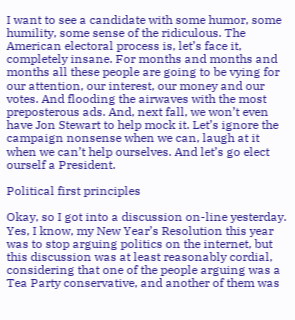I want to see a candidate with some humor, some humility, some sense of the ridiculous. The American electoral process is, let’s face it, completely insane. For months and months and months all these people are going to be vying for our attention, our interest, our money and our votes. And flooding the airwaves with the most preposterous ads. And, next fall, we won’t even have Jon Stewart to help mock it. Let’s ignore the campaign nonsense when we can, laugh at it when we can’t help ourselves. And let’s go elect ourself a President.

Political first principles

Okay, so I got into a discussion on-line yesterday. Yes, I know, my New Year’s Resolution this year was to stop arguing politics on the internet, but this discussion was at least reasonably cordial, considering that one of the people arguing was a Tea Party conservative, and another of them was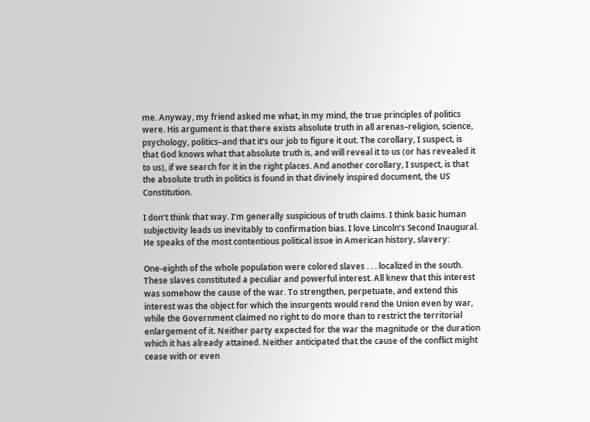me. Anyway, my friend asked me what, in my mind, the true principles of politics were. His argument is that there exists absolute truth in all arenas–religion, science, psychology, politics–and that it’s our job to figure it out. The corollary, I suspect, is that God knows what that absolute truth is, and will reveal it to us (or has revealed it to us), if we search for it in the right places. And another corollary, I suspect, is that the absolute truth in politics is found in that divinely inspired document, the US Constitution.

I don’t think that way. I’m generally suspicious of truth claims. I think basic human subjectivity leads us inevitably to confirmation bias. I love Lincoln’s Second Inaugural. He speaks of the most contentious political issue in American history, slavery:

One-eighth of the whole population were colored slaves . . . localized in the south. These slaves constituted a peculiar and powerful interest. All knew that this interest was somehow the cause of the war. To strengthen, perpetuate, and extend this interest was the object for which the insurgents would rend the Union even by war, while the Government claimed no right to do more than to restrict the territorial enlargement of it. Neither party expected for the war the magnitude or the duration which it has already attained. Neither anticipated that the cause of the conflict might cease with or even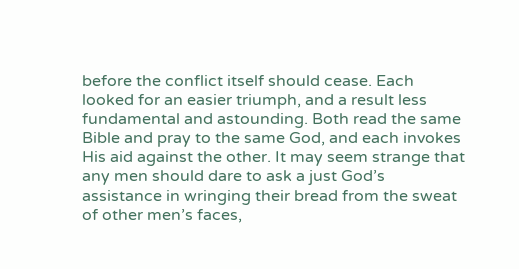before the conflict itself should cease. Each looked for an easier triumph, and a result less fundamental and astounding. Both read the same Bible and pray to the same God, and each invokes His aid against the other. It may seem strange that any men should dare to ask a just God’s assistance in wringing their bread from the sweat of other men’s faces,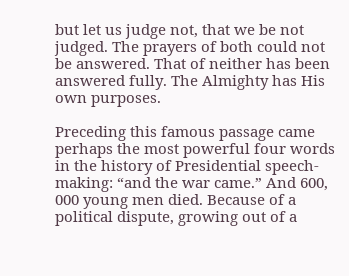but let us judge not, that we be not judged. The prayers of both could not be answered. That of neither has been answered fully. The Almighty has His own purposes.

Preceding this famous passage came perhaps the most powerful four words in the history of Presidential speech-making: “and the war came.” And 600, 000 young men died. Because of a political dispute, growing out of a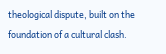theological dispute, built on the foundation of a cultural clash.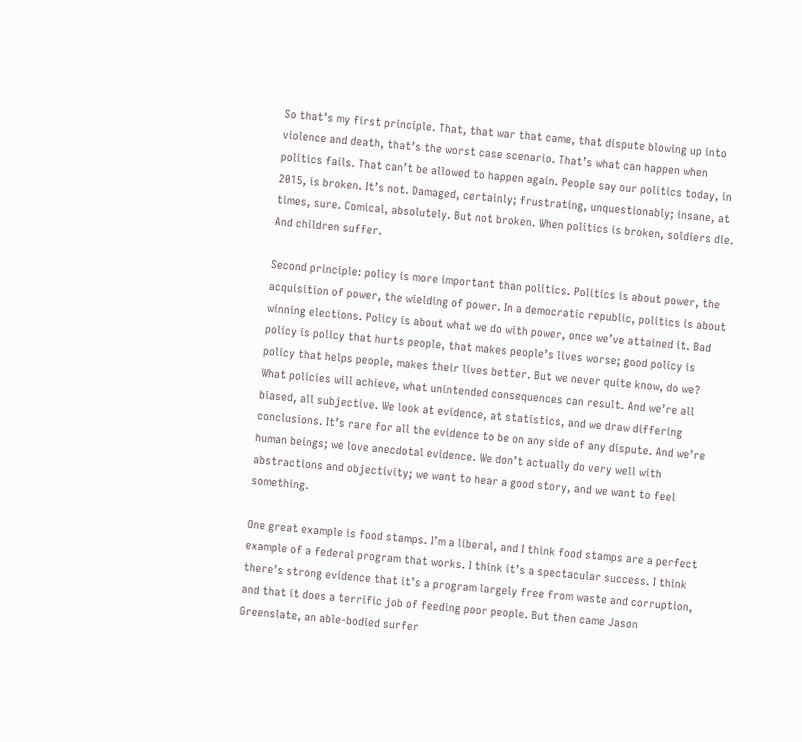So that’s my first principle. That, that war that came, that dispute blowing up into violence and death, that’s the worst case scenario. That’s what can happen when politics fails. That can’t be allowed to happen again. People say our politics today, in 2015, is broken. It’s not. Damaged, certainly; frustrating, unquestionably; insane, at times, sure. Comical, absolutely. But not broken. When politics is broken, soldiers die. And children suffer.

Second principle: policy is more important than politics. Politics is about power, the acquisition of power, the wielding of power. In a democratic republic, politics is about winning elections. Policy is about what we do with power, once we’ve attained it. Bad policy is policy that hurts people, that makes people’s lives worse; good policy is policy that helps people, makes their lives better. But we never quite know, do we? What policies will achieve, what unintended consequences can result. And we’re all biased, all subjective. We look at evidence, at statistics, and we draw differing conclusions. It’s rare for all the evidence to be on any side of any dispute. And we’re human beings; we love anecdotal evidence. We don’t actually do very well with abstractions and objectivity; we want to hear a good story, and we want to feel something.

One great example is food stamps. I’m a liberal, and I think food stamps are a perfect example of a federal program that works. I think it’s a spectacular success. I think there’s strong evidence that it’s a program largely free from waste and corruption, and that it does a terrific job of feeding poor people. But then came Jason Greenslate, an able-bodied surfer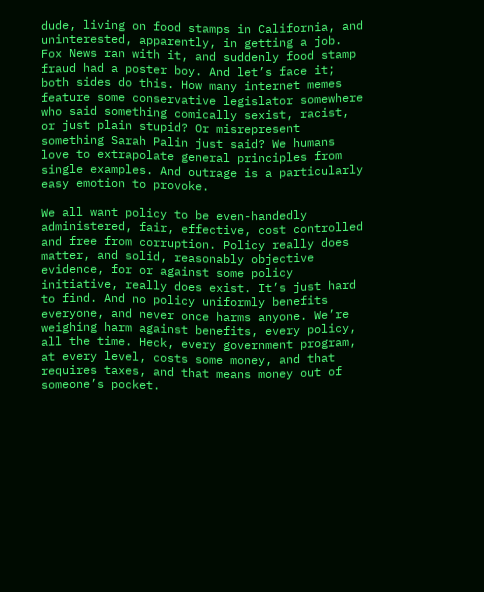dude, living on food stamps in California, and uninterested, apparently, in getting a job. Fox News ran with it, and suddenly food stamp fraud had a poster boy. And let’s face it; both sides do this. How many internet memes feature some conservative legislator somewhere who said something comically sexist, racist, or just plain stupid? Or misrepresent something Sarah Palin just said? We humans love to extrapolate general principles from single examples. And outrage is a particularly easy emotion to provoke.

We all want policy to be even-handedly administered, fair, effective, cost controlled and free from corruption. Policy really does matter, and solid, reasonably objective evidence, for or against some policy initiative, really does exist. It’s just hard to find. And no policy uniformly benefits everyone, and never once harms anyone. We’re weighing harm against benefits, every policy, all the time. Heck, every government program, at every level, costs some money, and that requires taxes, and that means money out of someone’s pocket.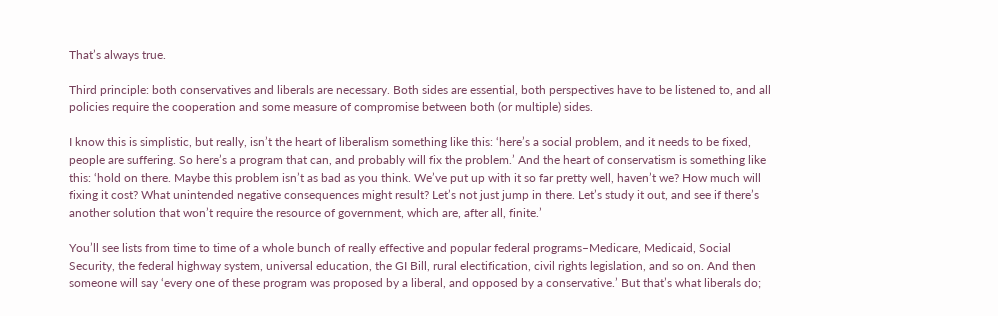That’s always true.

Third principle: both conservatives and liberals are necessary. Both sides are essential, both perspectives have to be listened to, and all policies require the cooperation and some measure of compromise between both (or multiple) sides.

I know this is simplistic, but really, isn’t the heart of liberalism something like this: ‘here’s a social problem, and it needs to be fixed, people are suffering. So here’s a program that can, and probably will fix the problem.’ And the heart of conservatism is something like this: ‘hold on there. Maybe this problem isn’t as bad as you think. We’ve put up with it so far pretty well, haven’t we? How much will fixing it cost? What unintended negative consequences might result? Let’s not just jump in there. Let’s study it out, and see if there’s another solution that won’t require the resource of government, which are, after all, finite.’

You’ll see lists from time to time of a whole bunch of really effective and popular federal programs–Medicare, Medicaid, Social Security, the federal highway system, universal education, the GI Bill, rural electification, civil rights legislation, and so on. And then someone will say ‘every one of these program was proposed by a liberal, and opposed by a conservative.’ But that’s what liberals do;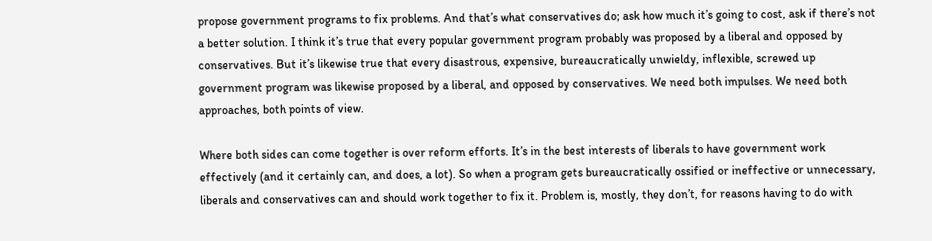propose government programs to fix problems. And that’s what conservatives do; ask how much it’s going to cost, ask if there’s not a better solution. I think it’s true that every popular government program probably was proposed by a liberal and opposed by conservatives. But it’s likewise true that every disastrous, expensive, bureaucratically unwieldy, inflexible, screwed up government program was likewise proposed by a liberal, and opposed by conservatives. We need both impulses. We need both approaches, both points of view.

Where both sides can come together is over reform efforts. It’s in the best interests of liberals to have government work effectively (and it certainly can, and does, a lot). So when a program gets bureaucratically ossified or ineffective or unnecessary, liberals and conservatives can and should work together to fix it. Problem is, mostly, they don’t, for reasons having to do with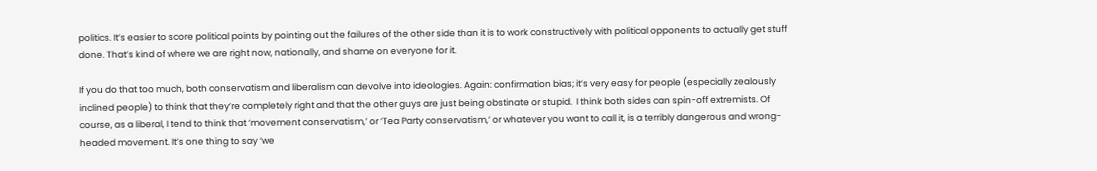politics. It’s easier to score political points by pointing out the failures of the other side than it is to work constructively with political opponents to actually get stuff done. That’s kind of where we are right now, nationally, and shame on everyone for it.

If you do that too much, both conservatism and liberalism can devolve into ideologies. Again: confirmation bias; it’s very easy for people (especially zealously inclined people) to think that they’re completely right and that the other guys are just being obstinate or stupid.  I think both sides can spin-off extremists. Of course, as a liberal, I tend to think that ‘movement conservatism,’ or ‘Tea Party conservatism,’ or whatever you want to call it, is a terribly dangerous and wrong-headed movement. It’s one thing to say ‘we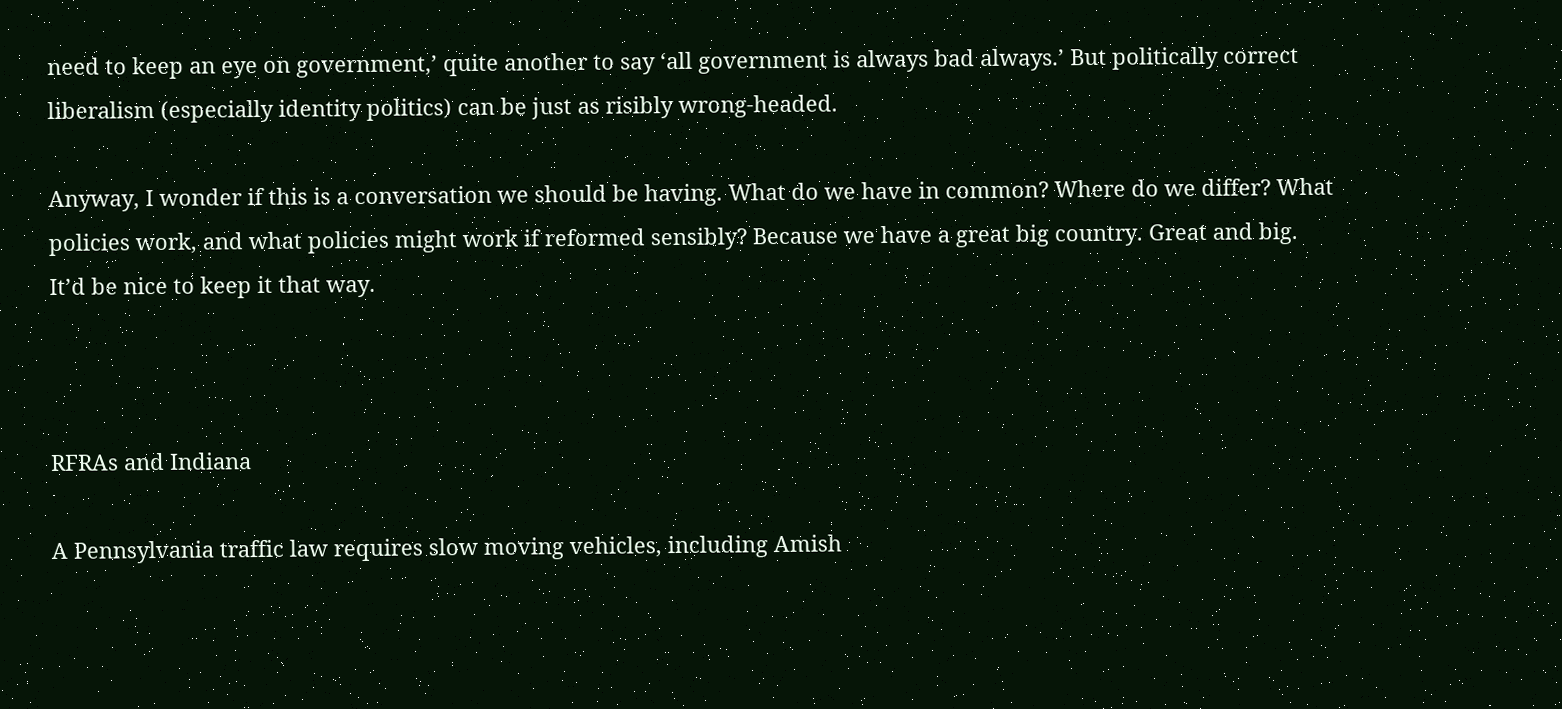need to keep an eye on government,’ quite another to say ‘all government is always bad always.’ But politically correct liberalism (especially identity politics) can be just as risibly wrong-headed.

Anyway, I wonder if this is a conversation we should be having. What do we have in common? Where do we differ? What policies work, and what policies might work if reformed sensibly? Because we have a great big country. Great and big. It’d be nice to keep it that way.



RFRAs and Indiana

A Pennsylvania traffic law requires slow moving vehicles, including Amish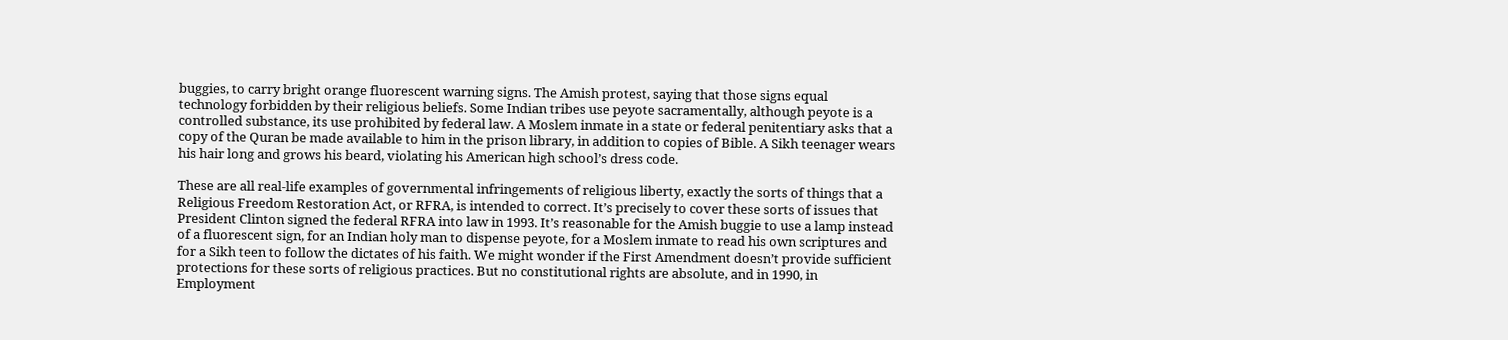buggies, to carry bright orange fluorescent warning signs. The Amish protest, saying that those signs equal technology forbidden by their religious beliefs. Some Indian tribes use peyote sacramentally, although peyote is a controlled substance, its use prohibited by federal law. A Moslem inmate in a state or federal penitentiary asks that a copy of the Quran be made available to him in the prison library, in addition to copies of Bible. A Sikh teenager wears his hair long and grows his beard, violating his American high school’s dress code.

These are all real-life examples of governmental infringements of religious liberty, exactly the sorts of things that a Religious Freedom Restoration Act, or RFRA, is intended to correct. It’s precisely to cover these sorts of issues that President Clinton signed the federal RFRA into law in 1993. It’s reasonable for the Amish buggie to use a lamp instead of a fluorescent sign, for an Indian holy man to dispense peyote, for a Moslem inmate to read his own scriptures and for a Sikh teen to follow the dictates of his faith. We might wonder if the First Amendment doesn’t provide sufficient protections for these sorts of religious practices. But no constitutional rights are absolute, and in 1990, in Employment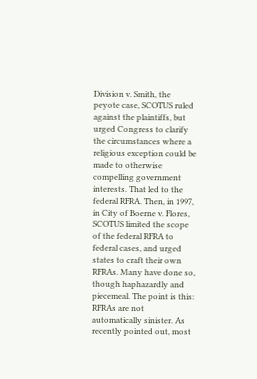Division v. Smith, the peyote case, SCOTUS ruled against the plaintiffs, but urged Congress to clarify the circumstances where a religious exception could be made to otherwise compelling government interests. That led to the federal RFRA. Then, in 1997, in City of Boerne v. Flores, SCOTUS limited the scope of the federal RFRA to federal cases, and urged states to craft their own RFRAs. Many have done so, though haphazardly and piecemeal. The point is this: RFRAs are not automatically sinister. As recently pointed out, most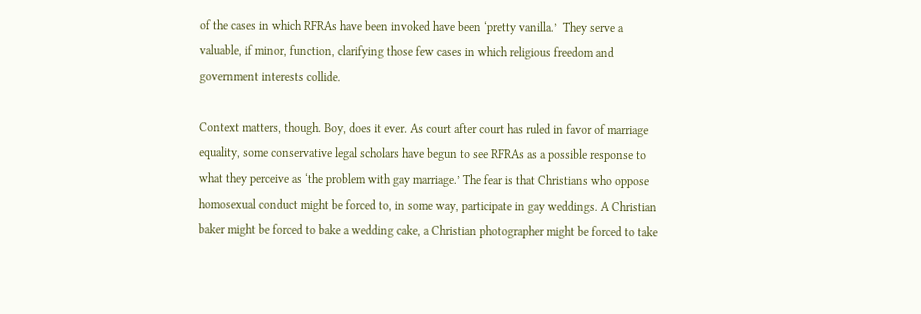of the cases in which RFRAs have been invoked have been ‘pretty vanilla.’  They serve a valuable, if minor, function, clarifying those few cases in which religious freedom and government interests collide.

Context matters, though. Boy, does it ever. As court after court has ruled in favor of marriage equality, some conservative legal scholars have begun to see RFRAs as a possible response to what they perceive as ‘the problem with gay marriage.’ The fear is that Christians who oppose homosexual conduct might be forced to, in some way, participate in gay weddings. A Christian baker might be forced to bake a wedding cake, a Christian photographer might be forced to take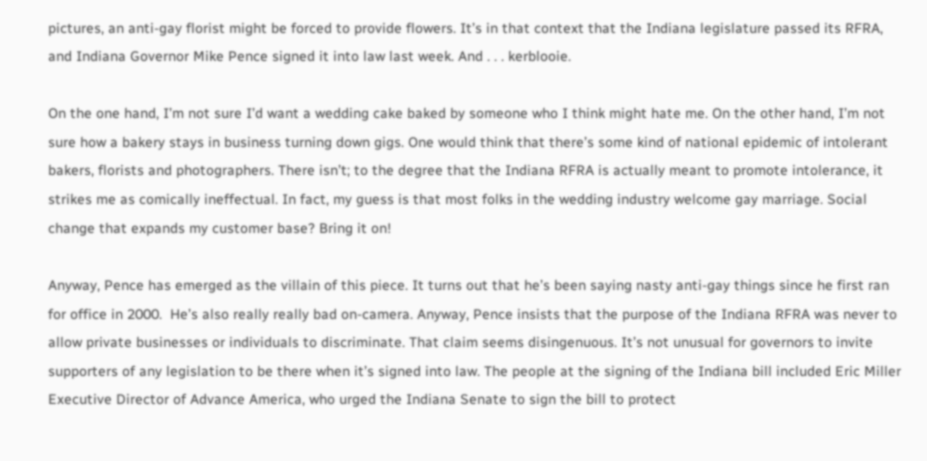pictures, an anti-gay florist might be forced to provide flowers. It’s in that context that the Indiana legislature passed its RFRA, and Indiana Governor Mike Pence signed it into law last week. And . . . kerblooie.

On the one hand, I’m not sure I’d want a wedding cake baked by someone who I think might hate me. On the other hand, I’m not sure how a bakery stays in business turning down gigs. One would think that there’s some kind of national epidemic of intolerant bakers, florists and photographers. There isn’t; to the degree that the Indiana RFRA is actually meant to promote intolerance, it strikes me as comically ineffectual. In fact, my guess is that most folks in the wedding industry welcome gay marriage. Social change that expands my customer base? Bring it on!

Anyway, Pence has emerged as the villain of this piece. It turns out that he’s been saying nasty anti-gay things since he first ran for office in 2000.  He’s also really really bad on-camera. Anyway, Pence insists that the purpose of the Indiana RFRA was never to allow private businesses or individuals to discriminate. That claim seems disingenuous. It’s not unusual for governors to invite supporters of any legislation to be there when it’s signed into law. The people at the signing of the Indiana bill included Eric Miller Executive Director of Advance America, who urged the Indiana Senate to sign the bill to protect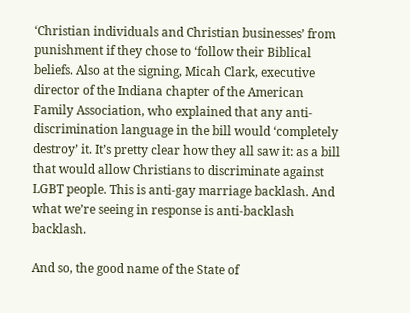‘Christian individuals and Christian businesses’ from punishment if they chose to ‘follow their Biblical beliefs. Also at the signing, Micah Clark, executive director of the Indiana chapter of the American Family Association, who explained that any anti-discrimination language in the bill would ‘completely destroy’ it. It’s pretty clear how they all saw it: as a bill that would allow Christians to discriminate against LGBT people. This is anti-gay marriage backlash. And what we’re seeing in response is anti-backlash backlash.

And so, the good name of the State of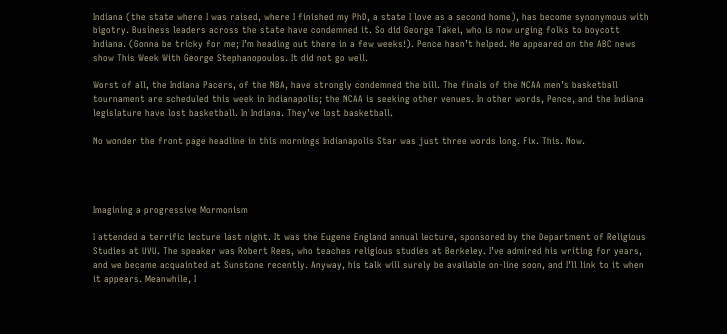Indiana (the state where I was raised, where I finished my PhD, a state I love as a second home), has become synonymous with bigotry. Business leaders across the state have condemned it. So did George Takei, who is now urging folks to boycott Indiana. (Gonna be tricky for me; I’m heading out there in a few weeks!). Pence hasn’t helped. He appeared on the ABC news show This Week With George Stephanopoulos. It did not go well.

Worst of all, the Indiana Pacers, of the NBA, have strongly condemned the bill. The finals of the NCAA men’s basketball tournament are scheduled this week in Indianapolis; the NCAA is seeking other venues. In other words, Pence, and the Indiana legislature have lost basketball. In Indiana. They’ve lost basketball.

No wonder the front page headline in this mornings Indianapolis Star was just three words long. Fix. This. Now.




Imagining a progressive Mormonism

I attended a terrific lecture last night. It was the Eugene England annual lecture, sponsored by the Department of Religious Studies at UVU. The speaker was Robert Rees, who teaches religious studies at Berkeley. I’ve admired his writing for years, and we became acquainted at Sunstone recently. Anyway, his talk will surely be available on-line soon, and I’ll link to it when it appears. Meanwhile, I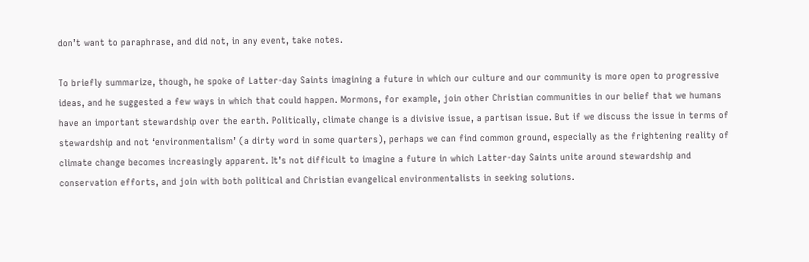don’t want to paraphrase, and did not, in any event, take notes.

To briefly summarize, though, he spoke of Latter-day Saints imagining a future in which our culture and our community is more open to progressive ideas, and he suggested a few ways in which that could happen. Mormons, for example, join other Christian communities in our belief that we humans have an important stewardship over the earth. Politically, climate change is a divisive issue, a partisan issue. But if we discuss the issue in terms of stewardship and not ‘environmentalism’ (a dirty word in some quarters), perhaps we can find common ground, especially as the frightening reality of climate change becomes increasingly apparent. It’s not difficult to imagine a future in which Latter-day Saints unite around stewardship and conservation efforts, and join with both political and Christian evangelical environmentalists in seeking solutions.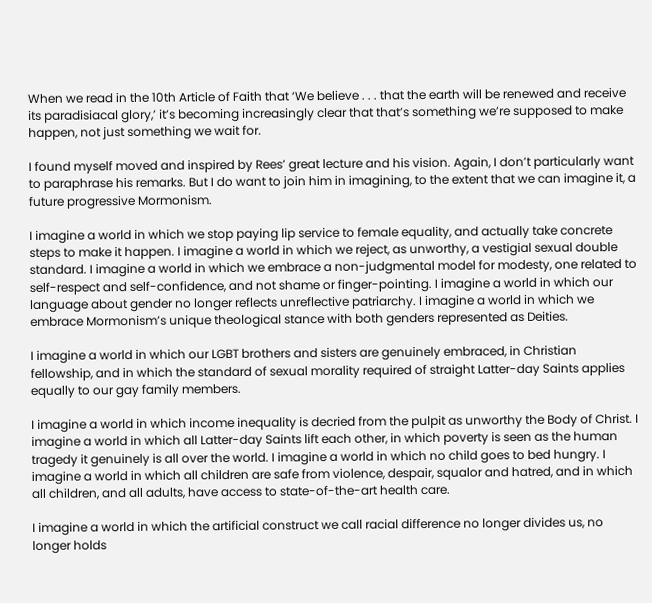When we read in the 10th Article of Faith that ‘We believe . . . that the earth will be renewed and receive its paradisiacal glory,’ it’s becoming increasingly clear that that’s something we’re supposed to make happen, not just something we wait for.

I found myself moved and inspired by Rees’ great lecture and his vision. Again, I don’t particularly want to paraphrase his remarks. But I do want to join him in imagining, to the extent that we can imagine it, a future progressive Mormonism.

I imagine a world in which we stop paying lip service to female equality, and actually take concrete steps to make it happen. I imagine a world in which we reject, as unworthy, a vestigial sexual double standard. I imagine a world in which we embrace a non-judgmental model for modesty, one related to self-respect and self-confidence, and not shame or finger-pointing. I imagine a world in which our language about gender no longer reflects unreflective patriarchy. I imagine a world in which we embrace Mormonism’s unique theological stance with both genders represented as Deities.

I imagine a world in which our LGBT brothers and sisters are genuinely embraced, in Christian fellowship, and in which the standard of sexual morality required of straight Latter-day Saints applies equally to our gay family members.

I imagine a world in which income inequality is decried from the pulpit as unworthy the Body of Christ. I imagine a world in which all Latter-day Saints lift each other, in which poverty is seen as the human tragedy it genuinely is all over the world. I imagine a world in which no child goes to bed hungry. I imagine a world in which all children are safe from violence, despair, squalor and hatred, and in which all children, and all adults, have access to state-of-the-art health care.

I imagine a world in which the artificial construct we call racial difference no longer divides us, no longer holds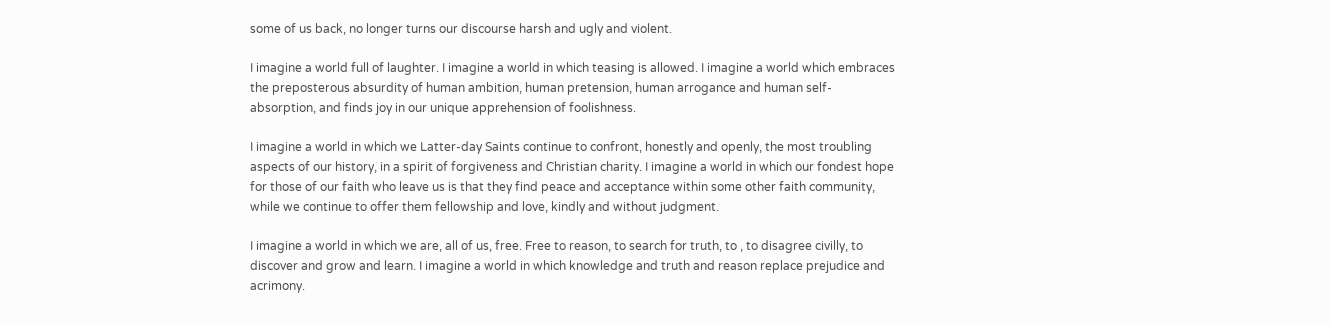some of us back, no longer turns our discourse harsh and ugly and violent.

I imagine a world full of laughter. I imagine a world in which teasing is allowed. I imagine a world which embraces the preposterous absurdity of human ambition, human pretension, human arrogance and human self-absorption, and finds joy in our unique apprehension of foolishness.

I imagine a world in which we Latter-day Saints continue to confront, honestly and openly, the most troubling aspects of our history, in a spirit of forgiveness and Christian charity. I imagine a world in which our fondest hope for those of our faith who leave us is that they find peace and acceptance within some other faith community, while we continue to offer them fellowship and love, kindly and without judgment.

I imagine a world in which we are, all of us, free. Free to reason, to search for truth, to , to disagree civilly, to discover and grow and learn. I imagine a world in which knowledge and truth and reason replace prejudice and acrimony.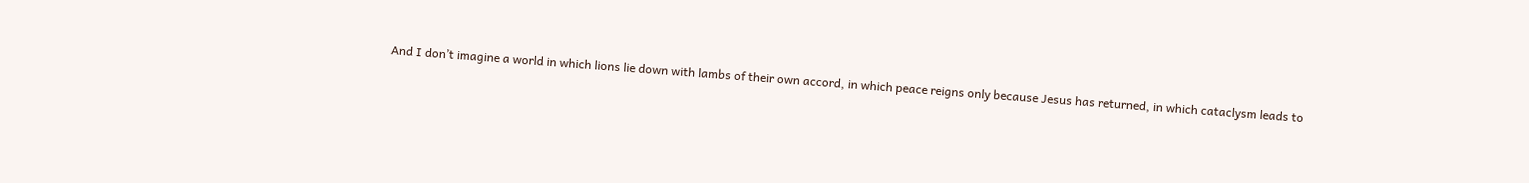And I don’t imagine a world in which lions lie down with lambs of their own accord, in which peace reigns only because Jesus has returned, in which cataclysm leads to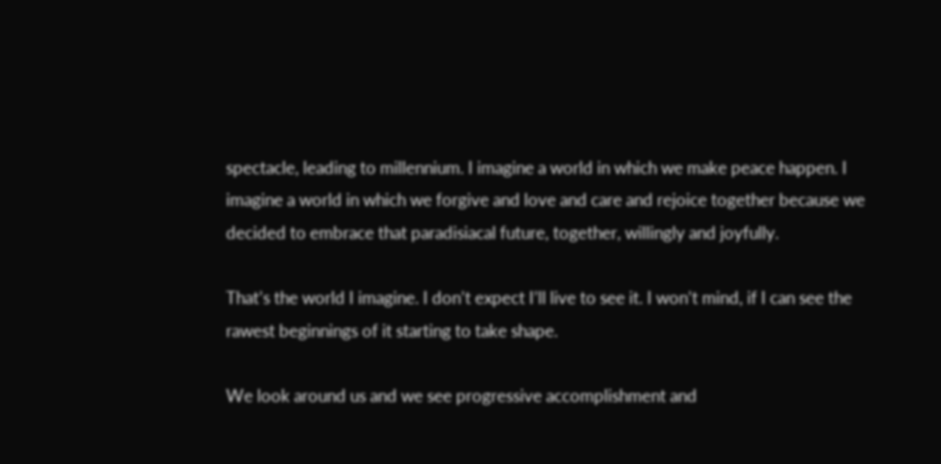spectacle, leading to millennium. I imagine a world in which we make peace happen. I imagine a world in which we forgive and love and care and rejoice together because we decided to embrace that paradisiacal future, together, willingly and joyfully.

That’s the world I imagine. I don’t expect I’ll live to see it. I won’t mind, if I can see the rawest beginnings of it starting to take shape.

We look around us and we see progressive accomplishment and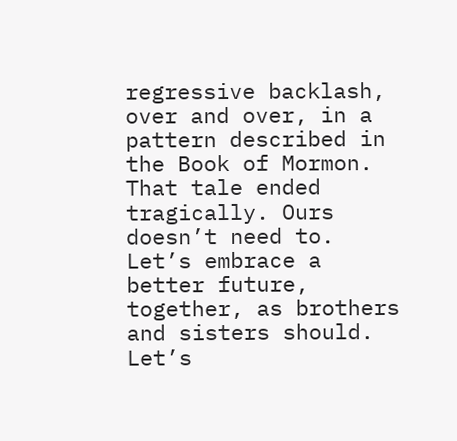regressive backlash, over and over, in a pattern described in the Book of Mormon. That tale ended tragically. Ours doesn’t need to. Let’s embrace a better future, together, as brothers and sisters should. Let’s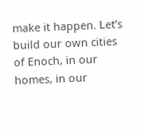make it happen. Let’s build our own cities of Enoch, in our homes, in our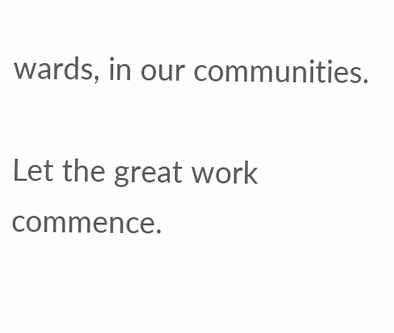wards, in our communities.

Let the great work commence.